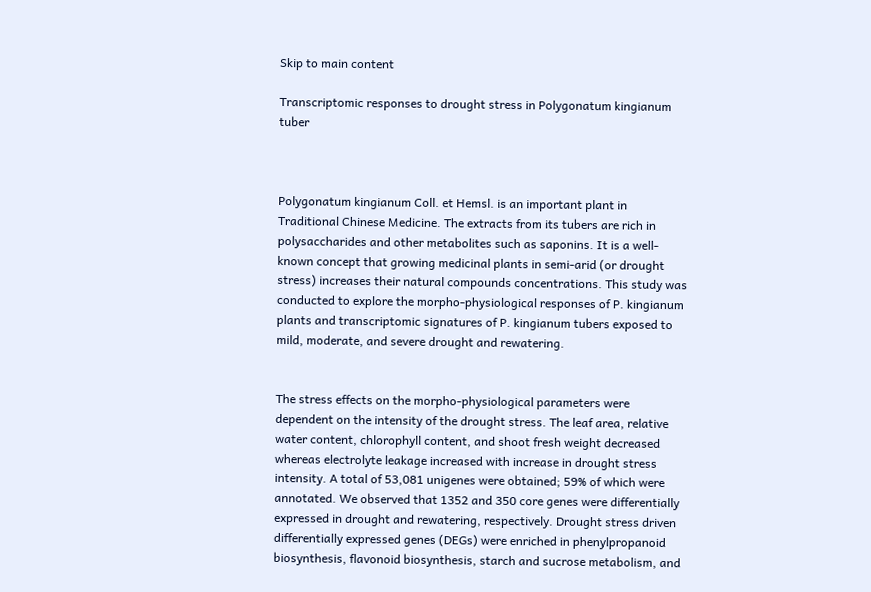Skip to main content

Transcriptomic responses to drought stress in Polygonatum kingianum tuber



Polygonatum kingianum Coll. et Hemsl. is an important plant in Traditional Chinese Medicine. The extracts from its tubers are rich in polysaccharides and other metabolites such as saponins. It is a well-known concept that growing medicinal plants in semi-arid (or drought stress) increases their natural compounds concentrations. This study was conducted to explore the morpho-physiological responses of P. kingianum plants and transcriptomic signatures of P. kingianum tubers exposed to mild, moderate, and severe drought and rewatering.


The stress effects on the morpho-physiological parameters were dependent on the intensity of the drought stress. The leaf area, relative water content, chlorophyll content, and shoot fresh weight decreased whereas electrolyte leakage increased with increase in drought stress intensity. A total of 53,081 unigenes were obtained; 59% of which were annotated. We observed that 1352 and 350 core genes were differentially expressed in drought and rewatering, respectively. Drought stress driven differentially expressed genes (DEGs) were enriched in phenylpropanoid biosynthesis, flavonoid biosynthesis, starch and sucrose metabolism, and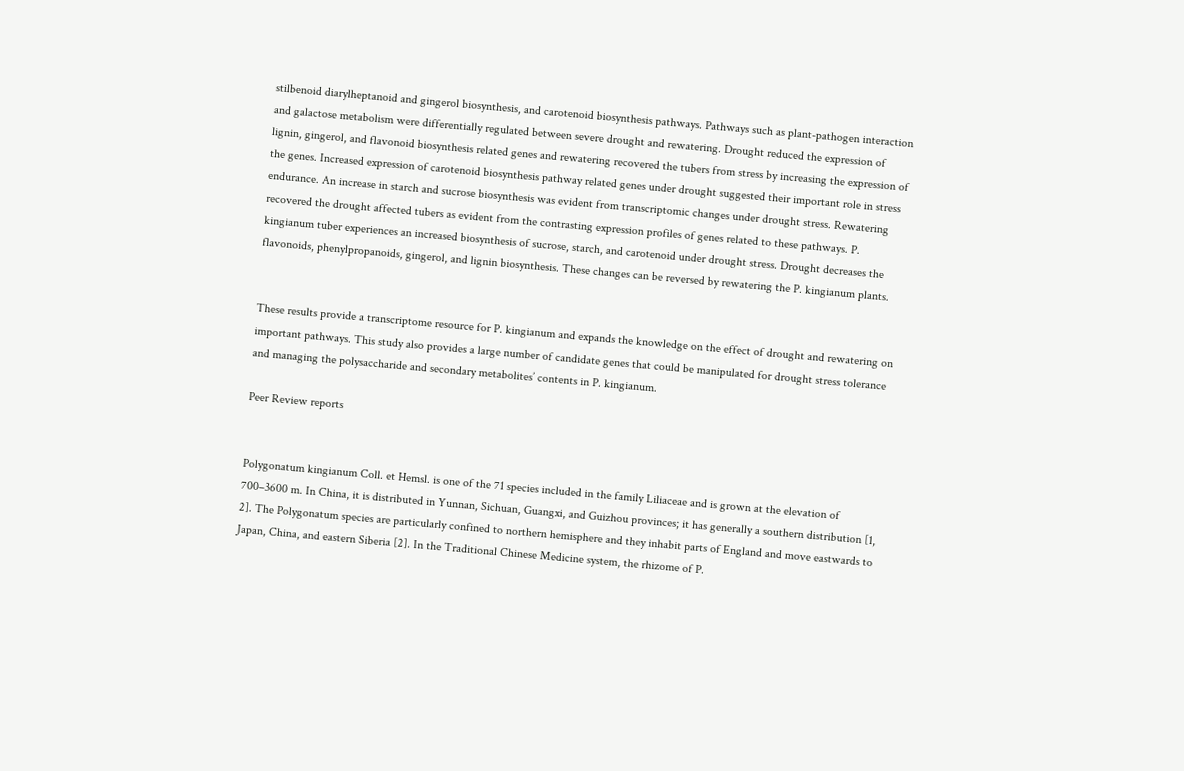stilbenoid diarylheptanoid and gingerol biosynthesis, and carotenoid biosynthesis pathways. Pathways such as plant-pathogen interaction and galactose metabolism were differentially regulated between severe drought and rewatering. Drought reduced the expression of lignin, gingerol, and flavonoid biosynthesis related genes and rewatering recovered the tubers from stress by increasing the expression of the genes. Increased expression of carotenoid biosynthesis pathway related genes under drought suggested their important role in stress endurance. An increase in starch and sucrose biosynthesis was evident from transcriptomic changes under drought stress. Rewatering recovered the drought affected tubers as evident from the contrasting expression profiles of genes related to these pathways. P. kingianum tuber experiences an increased biosynthesis of sucrose, starch, and carotenoid under drought stress. Drought decreases the flavonoids, phenylpropanoids, gingerol, and lignin biosynthesis. These changes can be reversed by rewatering the P. kingianum plants.


These results provide a transcriptome resource for P. kingianum and expands the knowledge on the effect of drought and rewatering on important pathways. This study also provides a large number of candidate genes that could be manipulated for drought stress tolerance and managing the polysaccharide and secondary metabolites’ contents in P. kingianum.

Peer Review reports


Polygonatum kingianum Coll. et Hemsl. is one of the 71 species included in the family Liliaceae and is grown at the elevation of 700–3600 m. In China, it is distributed in Yunnan, Sichuan, Guangxi, and Guizhou provinces; it has generally a southern distribution [1, 2]. The Polygonatum species are particularly confined to northern hemisphere and they inhabit parts of England and move eastwards to Japan, China, and eastern Siberia [2]. In the Traditional Chinese Medicine system, the rhizome of P.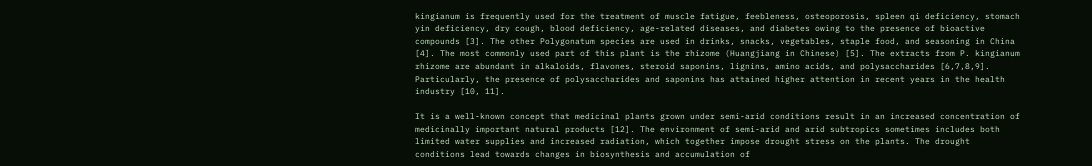kingianum is frequently used for the treatment of muscle fatigue, feebleness, osteoporosis, spleen qi deficiency, stomach yin deficiency, dry cough, blood deficiency, age-related diseases, and diabetes owing to the presence of bioactive compounds [3]. The other Polygonatum species are used in drinks, snacks, vegetables, staple food, and seasoning in China [4]. The most commonly used part of this plant is the rhizome (Huangjiang in Chinese) [5]. The extracts from P. kingianum rhizome are abundant in alkaloids, flavones, steroid saponins, lignins, amino acids, and polysaccharides [6,7,8,9]. Particularly, the presence of polysaccharides and saponins has attained higher attention in recent years in the health industry [10, 11].

It is a well-known concept that medicinal plants grown under semi-arid conditions result in an increased concentration of medicinally important natural products [12]. The environment of semi-arid and arid subtropics sometimes includes both limited water supplies and increased radiation, which together impose drought stress on the plants. The drought conditions lead towards changes in biosynthesis and accumulation of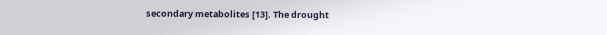secondary metabolites [13]. The drought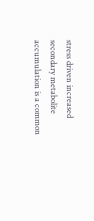stress driven increased secondary metabolite accumulation is a common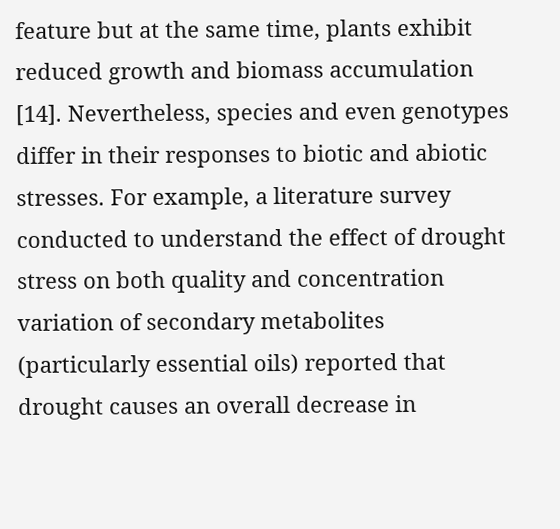feature but at the same time, plants exhibit reduced growth and biomass accumulation [14]. Nevertheless, species and even genotypes differ in their responses to biotic and abiotic stresses. For example, a literature survey conducted to understand the effect of drought stress on both quality and concentration variation of secondary metabolites (particularly essential oils) reported that drought causes an overall decrease in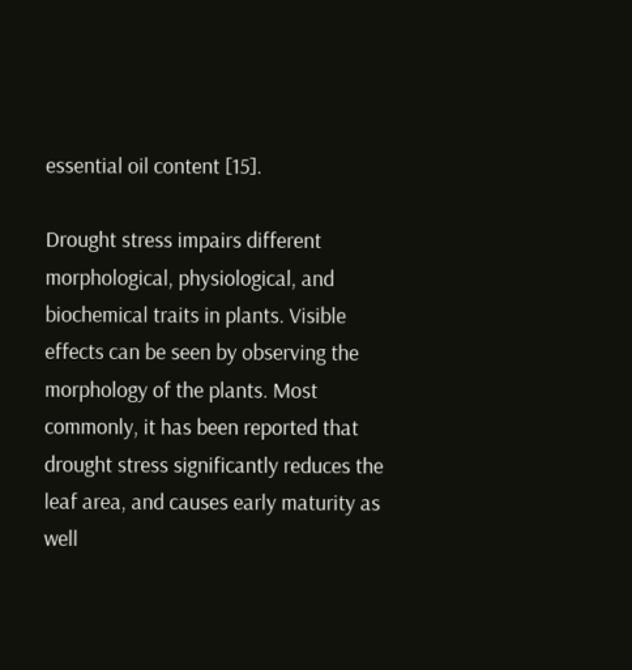essential oil content [15].

Drought stress impairs different morphological, physiological, and biochemical traits in plants. Visible effects can be seen by observing the morphology of the plants. Most commonly, it has been reported that drought stress significantly reduces the leaf area, and causes early maturity as well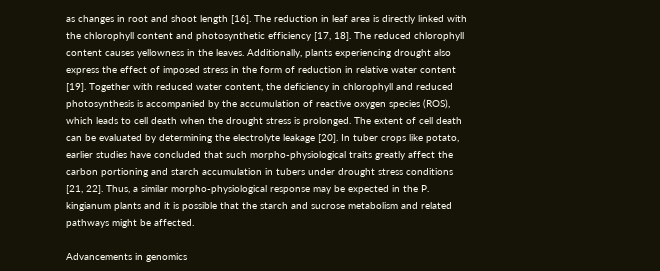as changes in root and shoot length [16]. The reduction in leaf area is directly linked with the chlorophyll content and photosynthetic efficiency [17, 18]. The reduced chlorophyll content causes yellowness in the leaves. Additionally, plants experiencing drought also express the effect of imposed stress in the form of reduction in relative water content [19]. Together with reduced water content, the deficiency in chlorophyll and reduced photosynthesis is accompanied by the accumulation of reactive oxygen species (ROS), which leads to cell death when the drought stress is prolonged. The extent of cell death can be evaluated by determining the electrolyte leakage [20]. In tuber crops like potato, earlier studies have concluded that such morpho-physiological traits greatly affect the carbon portioning and starch accumulation in tubers under drought stress conditions [21, 22]. Thus, a similar morpho-physiological response may be expected in the P. kingianum plants and it is possible that the starch and sucrose metabolism and related pathways might be affected.

Advancements in genomics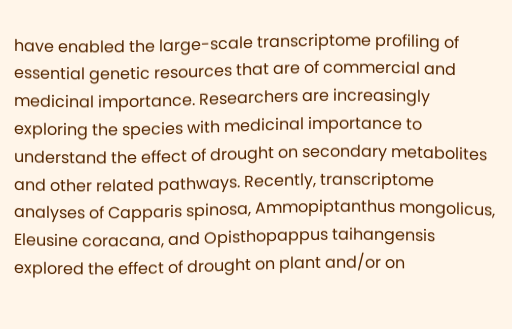have enabled the large-scale transcriptome profiling of essential genetic resources that are of commercial and medicinal importance. Researchers are increasingly exploring the species with medicinal importance to understand the effect of drought on secondary metabolites and other related pathways. Recently, transcriptome analyses of Capparis spinosa, Ammopiptanthus mongolicus, Eleusine coracana, and Opisthopappus taihangensis explored the effect of drought on plant and/or on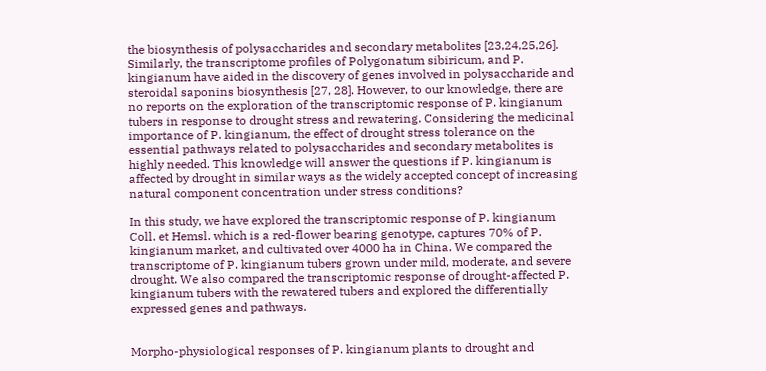the biosynthesis of polysaccharides and secondary metabolites [23,24,25,26]. Similarly, the transcriptome profiles of Polygonatum sibiricum, and P. kingianum have aided in the discovery of genes involved in polysaccharide and steroidal saponins biosynthesis [27, 28]. However, to our knowledge, there are no reports on the exploration of the transcriptomic response of P. kingianum tubers in response to drought stress and rewatering. Considering the medicinal importance of P. kingianum, the effect of drought stress tolerance on the essential pathways related to polysaccharides and secondary metabolites is highly needed. This knowledge will answer the questions if P. kingianum is affected by drought in similar ways as the widely accepted concept of increasing natural component concentration under stress conditions?

In this study, we have explored the transcriptomic response of P. kingianum Coll. et Hemsl. which is a red-flower bearing genotype, captures 70% of P. kingianum market, and cultivated over 4000 ha in China. We compared the transcriptome of P. kingianum tubers grown under mild, moderate, and severe drought. We also compared the transcriptomic response of drought-affected P. kingianum tubers with the rewatered tubers and explored the differentially expressed genes and pathways.


Morpho-physiological responses of P. kingianum plants to drought and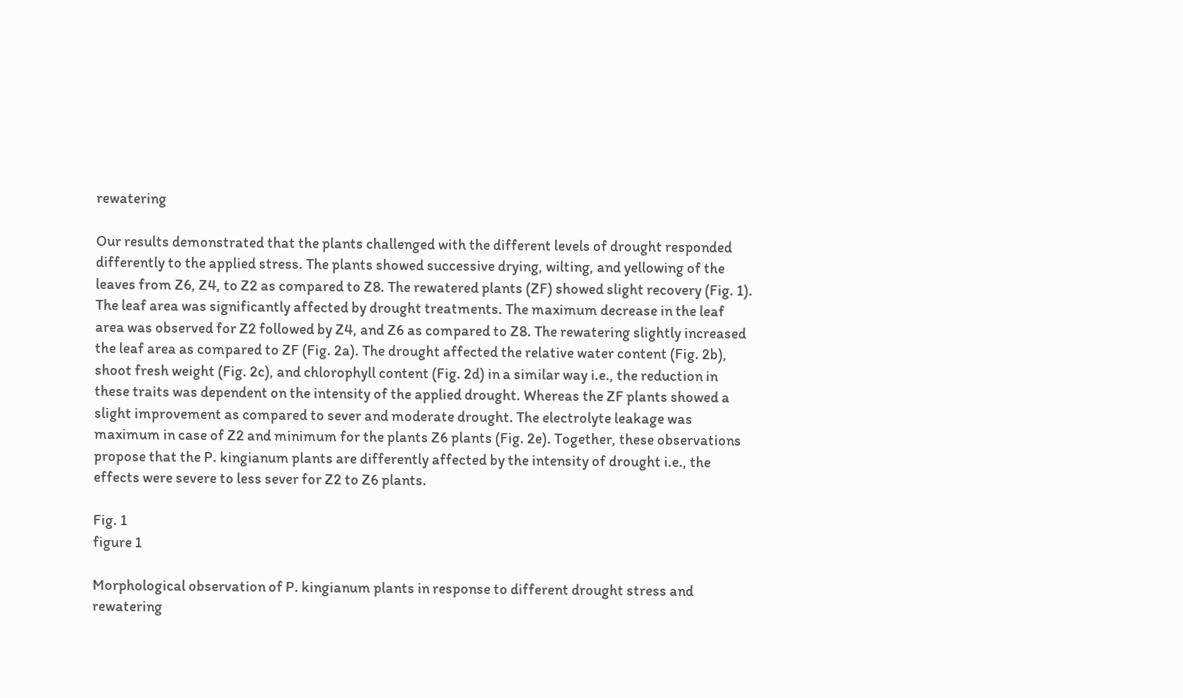rewatering

Our results demonstrated that the plants challenged with the different levels of drought responded differently to the applied stress. The plants showed successive drying, wilting, and yellowing of the leaves from Z6, Z4, to Z2 as compared to Z8. The rewatered plants (ZF) showed slight recovery (Fig. 1). The leaf area was significantly affected by drought treatments. The maximum decrease in the leaf area was observed for Z2 followed by Z4, and Z6 as compared to Z8. The rewatering slightly increased the leaf area as compared to ZF (Fig. 2a). The drought affected the relative water content (Fig. 2b), shoot fresh weight (Fig. 2c), and chlorophyll content (Fig. 2d) in a similar way i.e., the reduction in these traits was dependent on the intensity of the applied drought. Whereas the ZF plants showed a slight improvement as compared to sever and moderate drought. The electrolyte leakage was maximum in case of Z2 and minimum for the plants Z6 plants (Fig. 2e). Together, these observations propose that the P. kingianum plants are differently affected by the intensity of drought i.e., the effects were severe to less sever for Z2 to Z6 plants.

Fig. 1
figure 1

Morphological observation of P. kingianum plants in response to different drought stress and rewatering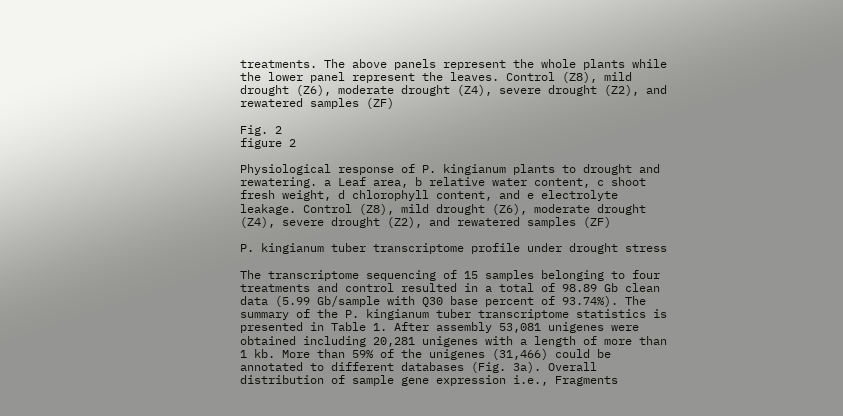treatments. The above panels represent the whole plants while the lower panel represent the leaves. Control (Z8), mild drought (Z6), moderate drought (Z4), severe drought (Z2), and rewatered samples (ZF)

Fig. 2
figure 2

Physiological response of P. kingianum plants to drought and rewatering. a Leaf area, b relative water content, c shoot fresh weight, d chlorophyll content, and e electrolyte leakage. Control (Z8), mild drought (Z6), moderate drought (Z4), severe drought (Z2), and rewatered samples (ZF)

P. kingianum tuber transcriptome profile under drought stress

The transcriptome sequencing of 15 samples belonging to four treatments and control resulted in a total of 98.89 Gb clean data (5.99 Gb/sample with Q30 base percent of 93.74%). The summary of the P. kingianum tuber transcriptome statistics is presented in Table 1. After assembly 53,081 unigenes were obtained including 20,281 unigenes with a length of more than 1 kb. More than 59% of the unigenes (31,466) could be annotated to different databases (Fig. 3a). Overall distribution of sample gene expression i.e., Fragments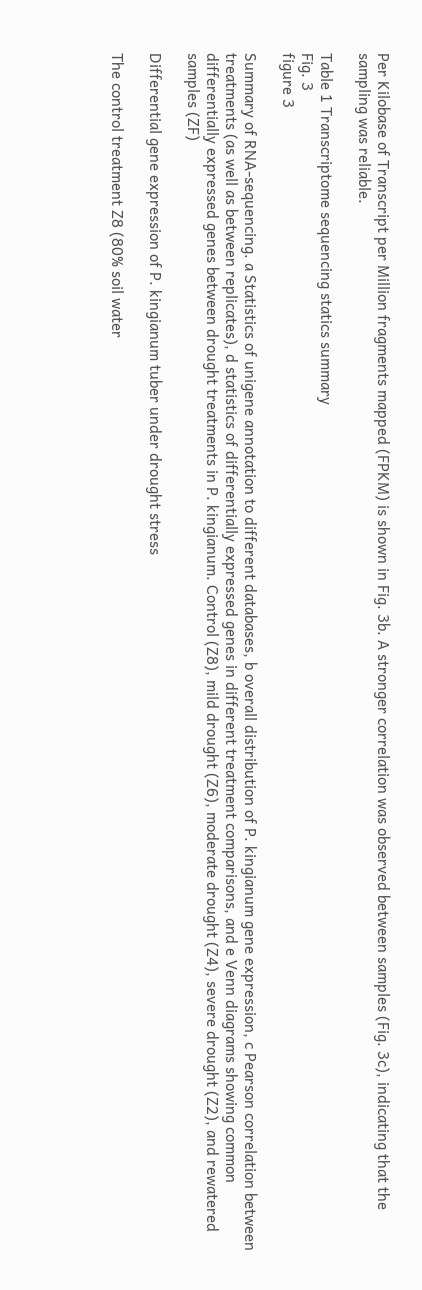Per Kilobase of Transcript per Million fragments mapped (FPKM) is shown in Fig. 3b. A stronger correlation was observed between samples (Fig. 3c), indicating that the sampling was reliable.

Table 1 Transcriptome sequencing statics summary
Fig. 3
figure 3

Summary of RNA-sequencing. a Statistics of unigene annotation to different databases, b overall distribution of P. kingianum gene expression, c Pearson correlation between treatments (as well as between replicates), d statistics of differentially expressed genes in different treatment comparisons, and e Venn diagrams showing common differentially expressed genes between drought treatments in P. kingianum. Control (Z8), mild drought (Z6), moderate drought (Z4), severe drought (Z2), and rewatered samples (ZF)

Differential gene expression of P. kingianum tuber under drought stress

The control treatment Z8 (80% soil water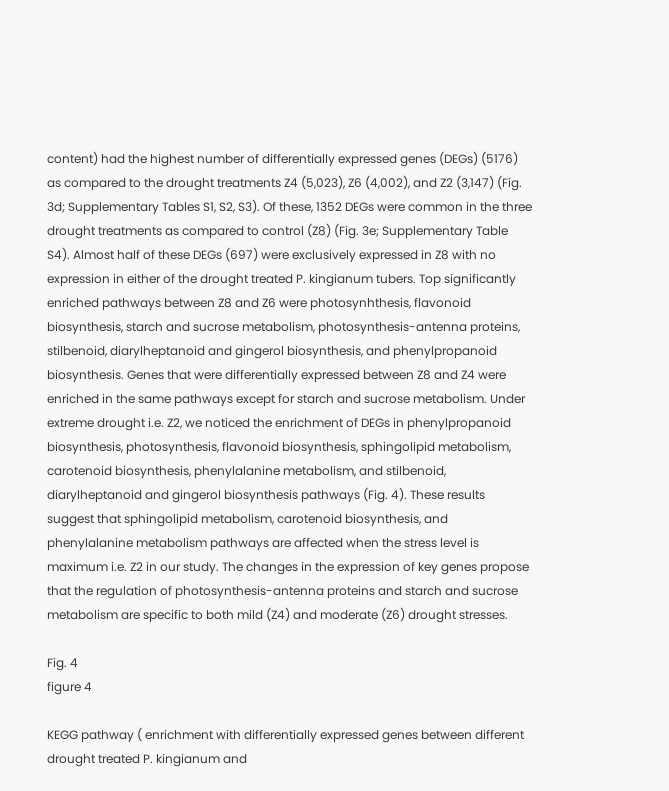content) had the highest number of differentially expressed genes (DEGs) (5176) as compared to the drought treatments Z4 (5,023), Z6 (4,002), and Z2 (3,147) (Fig. 3d; Supplementary Tables S1, S2, S3). Of these, 1352 DEGs were common in the three drought treatments as compared to control (Z8) (Fig. 3e; Supplementary Table S4). Almost half of these DEGs (697) were exclusively expressed in Z8 with no expression in either of the drought treated P. kingianum tubers. Top significantly enriched pathways between Z8 and Z6 were photosynhthesis, flavonoid biosynthesis, starch and sucrose metabolism, photosynthesis-antenna proteins, stilbenoid, diarylheptanoid and gingerol biosynthesis, and phenylpropanoid biosynthesis. Genes that were differentially expressed between Z8 and Z4 were enriched in the same pathways except for starch and sucrose metabolism. Under extreme drought i.e. Z2, we noticed the enrichment of DEGs in phenylpropanoid biosynthesis, photosynthesis, flavonoid biosynthesis, sphingolipid metabolism, carotenoid biosynthesis, phenylalanine metabolism, and stilbenoid, diarylheptanoid and gingerol biosynthesis pathways (Fig. 4). These results suggest that sphingolipid metabolism, carotenoid biosynthesis, and phenylalanine metabolism pathways are affected when the stress level is maximum i.e. Z2 in our study. The changes in the expression of key genes propose that the regulation of photosynthesis-antenna proteins and starch and sucrose metabolism are specific to both mild (Z4) and moderate (Z6) drought stresses.

Fig. 4
figure 4

KEGG pathway ( enrichment with differentially expressed genes between different drought treated P. kingianum and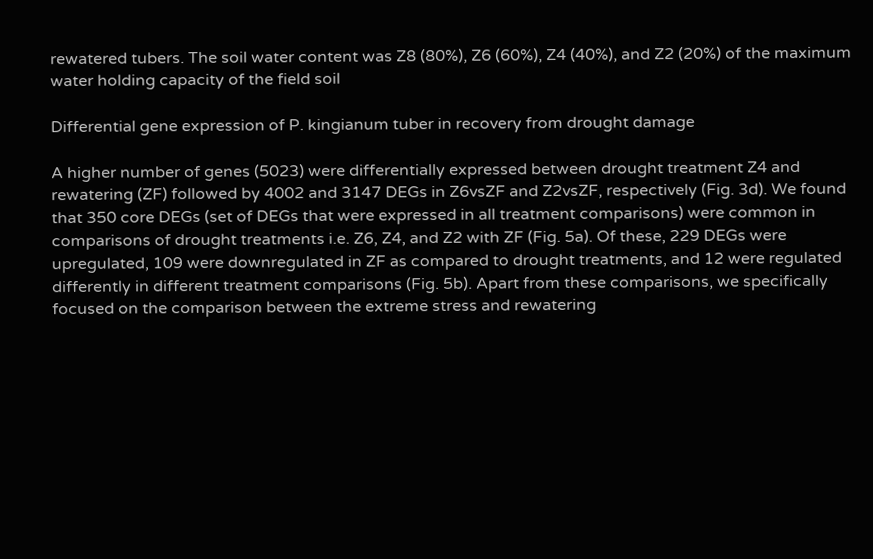rewatered tubers. The soil water content was Z8 (80%), Z6 (60%), Z4 (40%), and Z2 (20%) of the maximum water holding capacity of the field soil

Differential gene expression of P. kingianum tuber in recovery from drought damage

A higher number of genes (5023) were differentially expressed between drought treatment Z4 and rewatering (ZF) followed by 4002 and 3147 DEGs in Z6vsZF and Z2vsZF, respectively (Fig. 3d). We found that 350 core DEGs (set of DEGs that were expressed in all treatment comparisons) were common in comparisons of drought treatments i.e. Z6, Z4, and Z2 with ZF (Fig. 5a). Of these, 229 DEGs were upregulated, 109 were downregulated in ZF as compared to drought treatments, and 12 were regulated differently in different treatment comparisons (Fig. 5b). Apart from these comparisons, we specifically focused on the comparison between the extreme stress and rewatering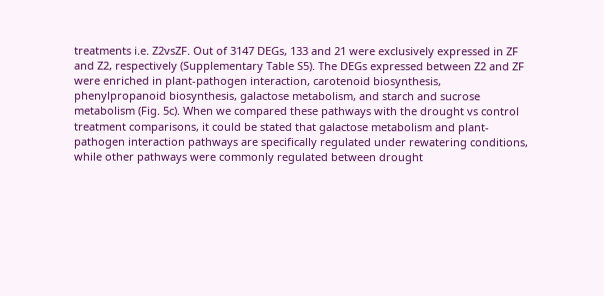treatments i.e. Z2vsZF. Out of 3147 DEGs, 133 and 21 were exclusively expressed in ZF and Z2, respectively (Supplementary Table S5). The DEGs expressed between Z2 and ZF were enriched in plant-pathogen interaction, carotenoid biosynthesis, phenylpropanoid biosynthesis, galactose metabolism, and starch and sucrose metabolism (Fig. 5c). When we compared these pathways with the drought vs control treatment comparisons, it could be stated that galactose metabolism and plant-pathogen interaction pathways are specifically regulated under rewatering conditions, while other pathways were commonly regulated between drought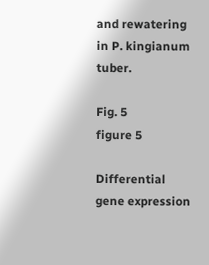and rewatering in P. kingianum tuber.

Fig. 5
figure 5

Differential gene expression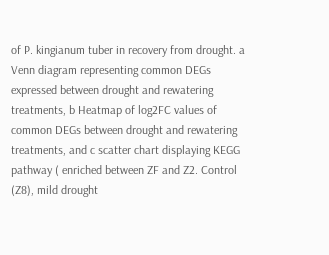of P. kingianum tuber in recovery from drought. a Venn diagram representing common DEGs expressed between drought and rewatering treatments, b Heatmap of log2FC values of common DEGs between drought and rewatering treatments, and c scatter chart displaying KEGG pathway ( enriched between ZF and Z2. Control (Z8), mild drought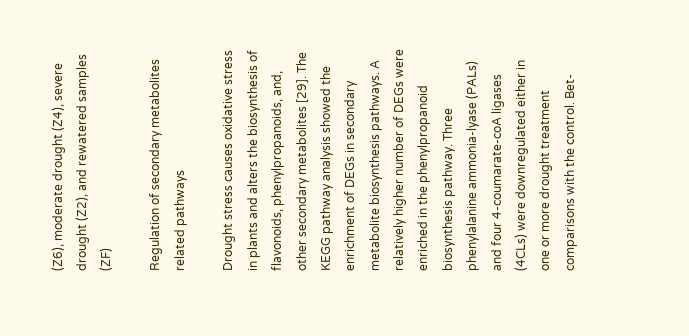(Z6), moderate drought (Z4), severe drought (Z2), and rewatered samples (ZF)

Regulation of secondary metabolites related pathways

Drought stress causes oxidative stress in plants and alters the biosynthesis of flavonoids, phenylpropanoids, and, other secondary metabolites [29]. The KEGG pathway analysis showed the enrichment of DEGs in secondary metabolite biosynthesis pathways. A relatively higher number of DEGs were enriched in the phenylpropanoid biosynthesis pathway. Three phenylalanine ammonia-lyase (PALs) and four 4-coumarate-coA ligases (4CLs) were downregulated either in one or more drought treatment comparisons with the control. Bet-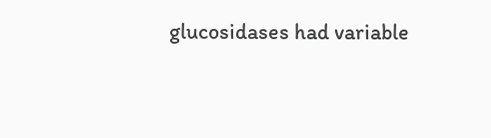glucosidases had variable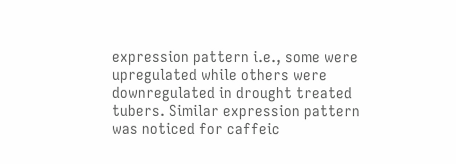expression pattern i.e., some were upregulated while others were downregulated in drought treated tubers. Similar expression pattern was noticed for caffeic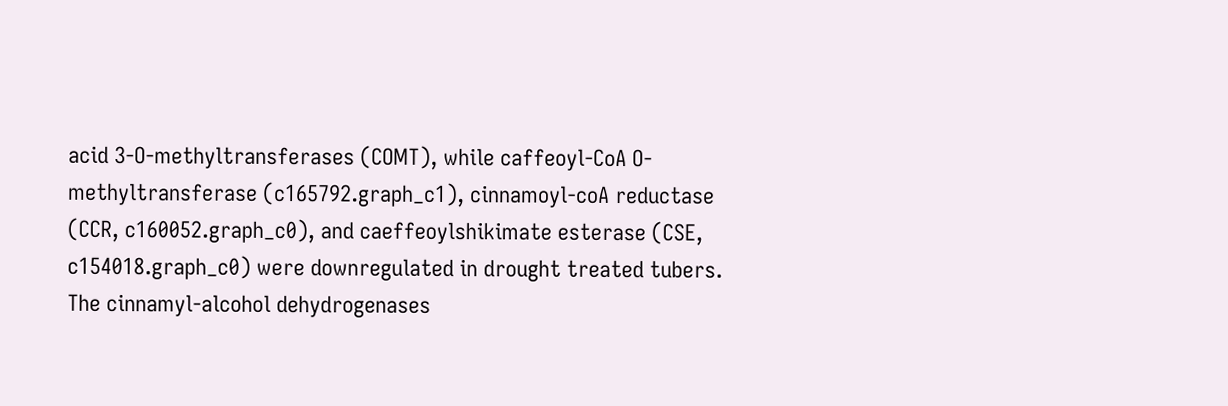acid 3-O-methyltransferases (COMT), while caffeoyl-CoA O-methyltransferase (c165792.graph_c1), cinnamoyl-coA reductase (CCR, c160052.graph_c0), and caeffeoylshikimate esterase (CSE, c154018.graph_c0) were downregulated in drought treated tubers. The cinnamyl-alcohol dehydrogenases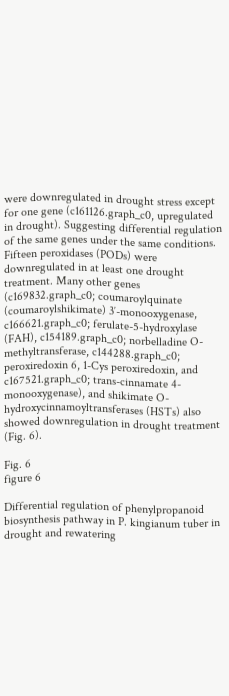were downregulated in drought stress except for one gene (c161126.graph_c0, upregulated in drought). Suggesting differential regulation of the same genes under the same conditions. Fifteen peroxidases (PODs) were downregulated in at least one drought treatment. Many other genes (c169832.graph_c0; coumaroylquinate (coumaroylshikimate) 3′-monooxygenase, c166621.graph_c0; ferulate-5-hydroxylase (FAH), c154189.graph_c0; norbelladine O-methyltransferase, c144288.graph_c0; peroxiredoxin 6, 1-Cys peroxiredoxin, and c167521.graph_c0; trans-cinnamate 4-monooxygenase), and shikimate O-hydroxycinnamoyltransferases (HSTs) also showed downregulation in drought treatment (Fig. 6).

Fig. 6
figure 6

Differential regulation of phenylpropanoid biosynthesis pathway in P. kingianum tuber in drought and rewatering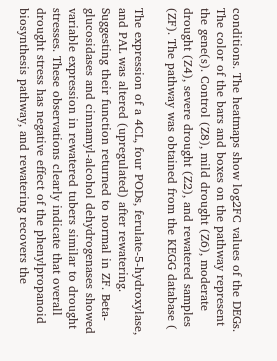conditions. The heatmaps show log2FC values of the DEGs. The color of the bars and boxes on the pathway represent the gene(s). Control (Z8), mild drought (Z6), moderate drought (Z4), severe drought (Z2), and rewatered samples (ZF). The pathway was obtained from the KEGG database (

The expression of a 4CL, four PODs, ferulate-5-hydroxylase, and PAL was altered (upregulated) after rewatering. Suggesting their function returned to normal in ZF. Beta-glucosidases and cinnamyl-alcohol dehydrogenases showed variable expression in rewatered tubers similar to drought stresses. These observations clearly indicate that overall drought stress has negative effect of the phenylpropanoid biosynthesis pathway, and rewatering recovers the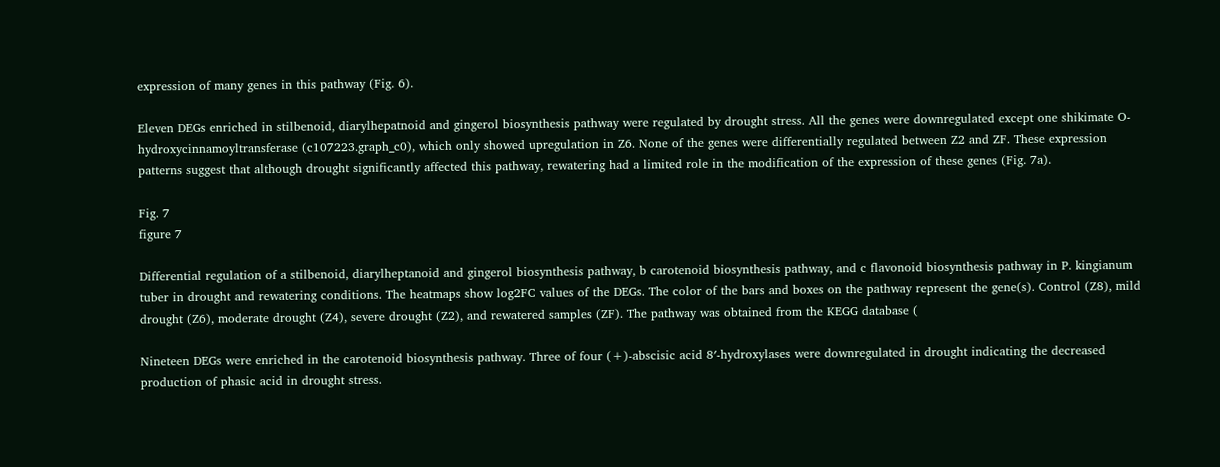expression of many genes in this pathway (Fig. 6).

Eleven DEGs enriched in stilbenoid, diarylhepatnoid and gingerol biosynthesis pathway were regulated by drought stress. All the genes were downregulated except one shikimate O-hydroxycinnamoyltransferase (c107223.graph_c0), which only showed upregulation in Z6. None of the genes were differentially regulated between Z2 and ZF. These expression patterns suggest that although drought significantly affected this pathway, rewatering had a limited role in the modification of the expression of these genes (Fig. 7a).

Fig. 7
figure 7

Differential regulation of a stilbenoid, diarylheptanoid and gingerol biosynthesis pathway, b carotenoid biosynthesis pathway, and c flavonoid biosynthesis pathway in P. kingianum tuber in drought and rewatering conditions. The heatmaps show log2FC values of the DEGs. The color of the bars and boxes on the pathway represent the gene(s). Control (Z8), mild drought (Z6), moderate drought (Z4), severe drought (Z2), and rewatered samples (ZF). The pathway was obtained from the KEGG database (

Nineteen DEGs were enriched in the carotenoid biosynthesis pathway. Three of four (+)-abscisic acid 8′-hydroxylases were downregulated in drought indicating the decreased production of phasic acid in drought stress.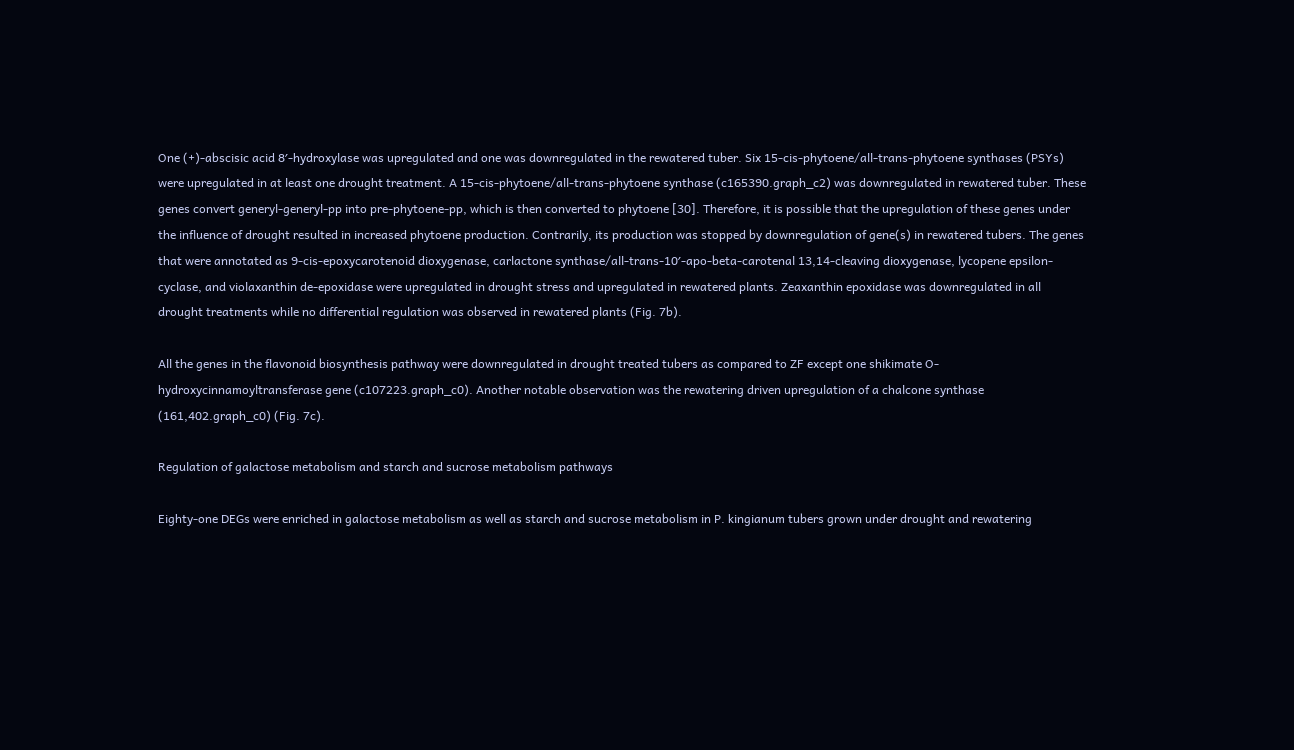One (+)-abscisic acid 8′-hydroxylase was upregulated and one was downregulated in the rewatered tuber. Six 15-cis-phytoene/all-trans-phytoene synthases (PSYs) were upregulated in at least one drought treatment. A 15-cis-phytoene/all-trans-phytoene synthase (c165390.graph_c2) was downregulated in rewatered tuber. These genes convert generyl-generyl-pp into pre-phytoene-pp, which is then converted to phytoene [30]. Therefore, it is possible that the upregulation of these genes under the influence of drought resulted in increased phytoene production. Contrarily, its production was stopped by downregulation of gene(s) in rewatered tubers. The genes that were annotated as 9-cis-epoxycarotenoid dioxygenase, carlactone synthase/all-trans-10′-apo-beta-carotenal 13,14-cleaving dioxygenase, lycopene epsilon-cyclase, and violaxanthin de-epoxidase were upregulated in drought stress and upregulated in rewatered plants. Zeaxanthin epoxidase was downregulated in all drought treatments while no differential regulation was observed in rewatered plants (Fig. 7b).

All the genes in the flavonoid biosynthesis pathway were downregulated in drought treated tubers as compared to ZF except one shikimate O-hydroxycinnamoyltransferase gene (c107223.graph_c0). Another notable observation was the rewatering driven upregulation of a chalcone synthase (161,402.graph_c0) (Fig. 7c).

Regulation of galactose metabolism and starch and sucrose metabolism pathways

Eighty-one DEGs were enriched in galactose metabolism as well as starch and sucrose metabolism in P. kingianum tubers grown under drought and rewatering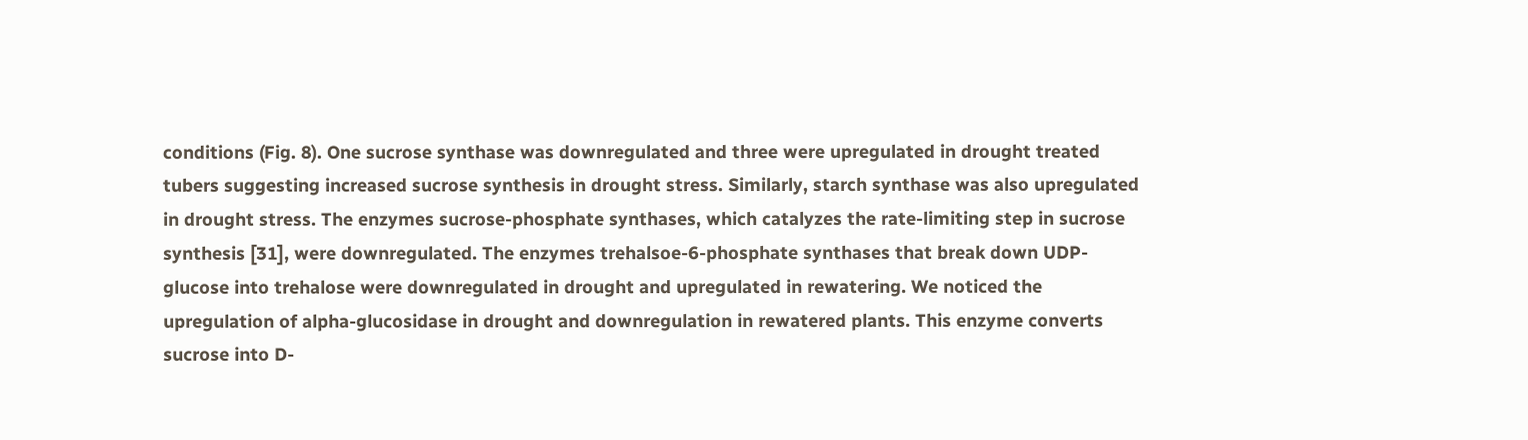conditions (Fig. 8). One sucrose synthase was downregulated and three were upregulated in drought treated tubers suggesting increased sucrose synthesis in drought stress. Similarly, starch synthase was also upregulated in drought stress. The enzymes sucrose-phosphate synthases, which catalyzes the rate-limiting step in sucrose synthesis [31], were downregulated. The enzymes trehalsoe-6-phosphate synthases that break down UDP-glucose into trehalose were downregulated in drought and upregulated in rewatering. We noticed the upregulation of alpha-glucosidase in drought and downregulation in rewatered plants. This enzyme converts sucrose into D-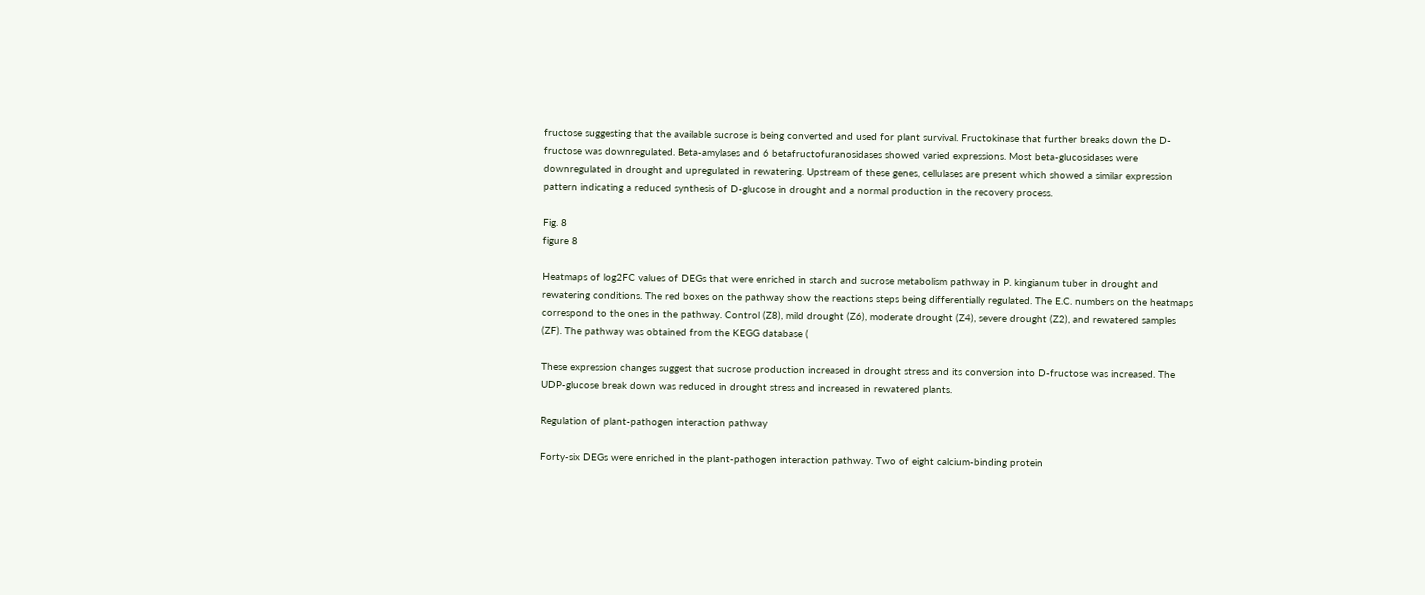fructose suggesting that the available sucrose is being converted and used for plant survival. Fructokinase that further breaks down the D-fructose was downregulated. Beta-amylases and 6 betafructofuranosidases showed varied expressions. Most beta-glucosidases were downregulated in drought and upregulated in rewatering. Upstream of these genes, cellulases are present which showed a similar expression pattern indicating a reduced synthesis of D-glucose in drought and a normal production in the recovery process.

Fig. 8
figure 8

Heatmaps of log2FC values of DEGs that were enriched in starch and sucrose metabolism pathway in P. kingianum tuber in drought and rewatering conditions. The red boxes on the pathway show the reactions steps being differentially regulated. The E.C. numbers on the heatmaps correspond to the ones in the pathway. Control (Z8), mild drought (Z6), moderate drought (Z4), severe drought (Z2), and rewatered samples (ZF). The pathway was obtained from the KEGG database (

These expression changes suggest that sucrose production increased in drought stress and its conversion into D-fructose was increased. The UDP-glucose break down was reduced in drought stress and increased in rewatered plants.

Regulation of plant-pathogen interaction pathway

Forty-six DEGs were enriched in the plant-pathogen interaction pathway. Two of eight calcium-binding protein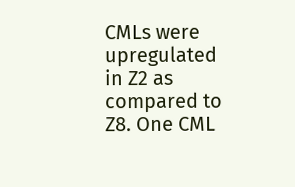CMLs were upregulated in Z2 as compared to Z8. One CML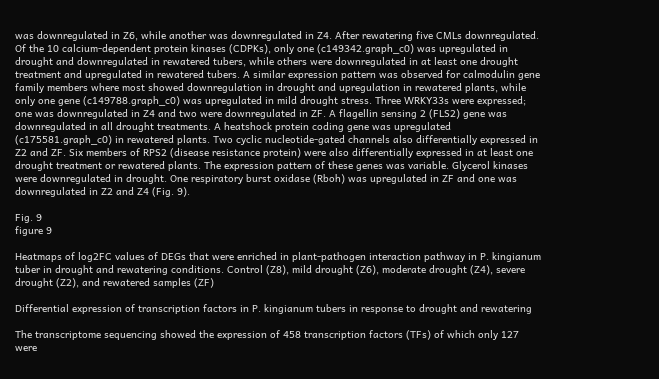was downregulated in Z6, while another was downregulated in Z4. After rewatering five CMLs downregulated. Of the 10 calcium-dependent protein kinases (CDPKs), only one (c149342.graph_c0) was upregulated in drought and downregulated in rewatered tubers, while others were downregulated in at least one drought treatment and upregulated in rewatered tubers. A similar expression pattern was observed for calmodulin gene family members where most showed downregulation in drought and upregulation in rewatered plants, while only one gene (c149788.graph_c0) was upregulated in mild drought stress. Three WRKY33s were expressed; one was downregulated in Z4 and two were downregulated in ZF. A flagellin sensing 2 (FLS2) gene was downregulated in all drought treatments. A heatshock protein coding gene was upregulated (c175581.graph_c0) in rewatered plants. Two cyclic nucleotide-gated channels also differentially expressed in Z2 and ZF. Six members of RPS2 (disease resistance protein) were also differentially expressed in at least one drought treatment or rewatered plants. The expression pattern of these genes was variable. Glycerol kinases were downregulated in drought. One respiratory burst oxidase (Rboh) was upregulated in ZF and one was downregulated in Z2 and Z4 (Fig. 9).

Fig. 9
figure 9

Heatmaps of log2FC values of DEGs that were enriched in plant-pathogen interaction pathway in P. kingianum tuber in drought and rewatering conditions. Control (Z8), mild drought (Z6), moderate drought (Z4), severe drought (Z2), and rewatered samples (ZF)

Differential expression of transcription factors in P. kingianum tubers in response to drought and rewatering

The transcriptome sequencing showed the expression of 458 transcription factors (TFs) of which only 127 were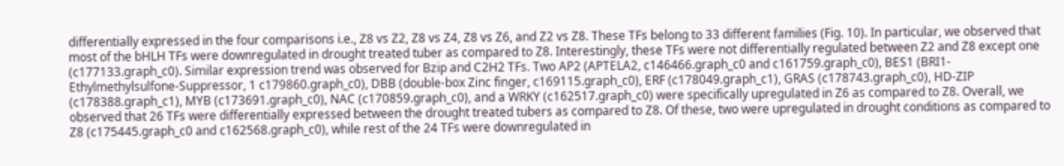differentially expressed in the four comparisons i.e., Z8 vs Z2, Z8 vs Z4, Z8 vs Z6, and Z2 vs Z8. These TFs belong to 33 different families (Fig. 10). In particular, we observed that most of the bHLH TFs were downregulated in drought treated tuber as compared to Z8. Interestingly, these TFs were not differentially regulated between Z2 and Z8 except one (c177133.graph_c0). Similar expression trend was observed for Bzip and C2H2 TFs. Two AP2 (APTELA2, c146466.graph_c0 and c161759.graph_c0), BES1 (BRI1-Ethylmethylsulfone-Suppressor, 1 c179860.graph_c0), DBB (double-box Zinc finger, c169115.graph_c0), ERF (c178049.graph_c1), GRAS (c178743.graph_c0), HD-ZIP (c178388.graph_c1), MYB (c173691.graph_c0), NAC (c170859.graph_c0), and a WRKY (c162517.graph_c0) were specifically upregulated in Z6 as compared to Z8. Overall, we observed that 26 TFs were differentially expressed between the drought treated tubers as compared to Z8. Of these, two were upregulated in drought conditions as compared to Z8 (c175445.graph_c0 and c162568.graph_c0), while rest of the 24 TFs were downregulated in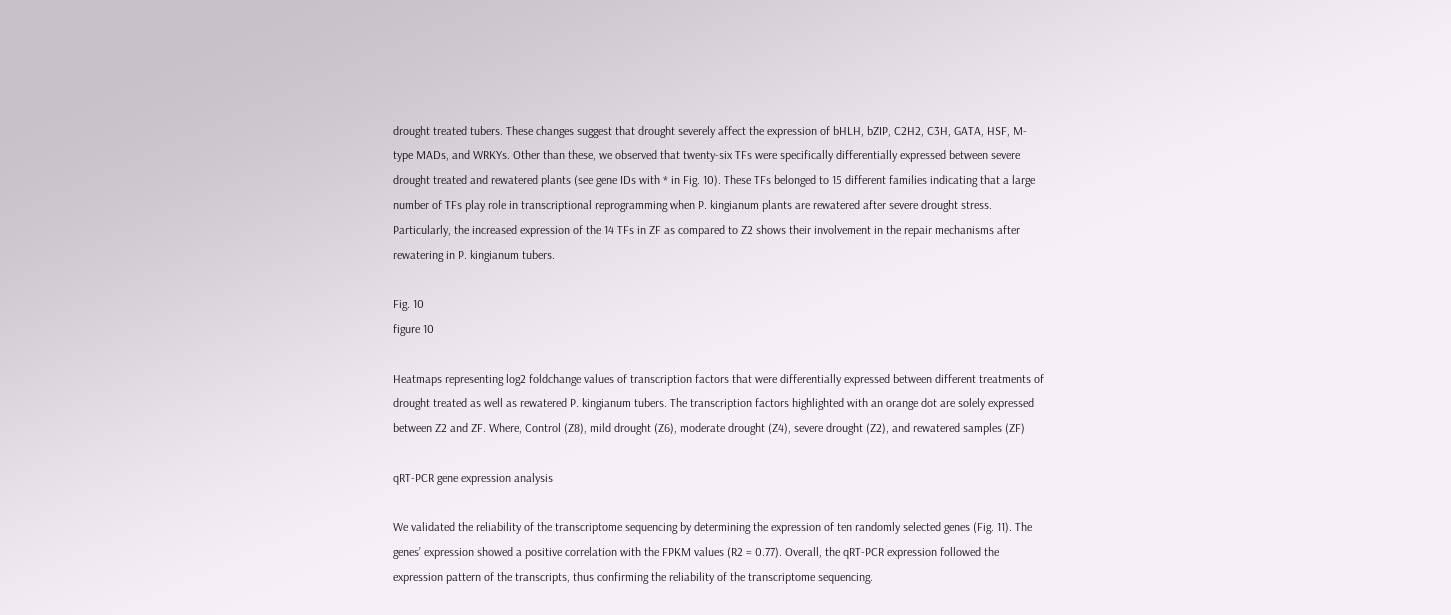drought treated tubers. These changes suggest that drought severely affect the expression of bHLH, bZIP, C2H2, C3H, GATA, HSF, M-type MADs, and WRKYs. Other than these, we observed that twenty-six TFs were specifically differentially expressed between severe drought treated and rewatered plants (see gene IDs with * in Fig. 10). These TFs belonged to 15 different families indicating that a large number of TFs play role in transcriptional reprogramming when P. kingianum plants are rewatered after severe drought stress. Particularly, the increased expression of the 14 TFs in ZF as compared to Z2 shows their involvement in the repair mechanisms after rewatering in P. kingianum tubers.

Fig. 10
figure 10

Heatmaps representing log2 foldchange values of transcription factors that were differentially expressed between different treatments of drought treated as well as rewatered P. kingianum tubers. The transcription factors highlighted with an orange dot are solely expressed between Z2 and ZF. Where, Control (Z8), mild drought (Z6), moderate drought (Z4), severe drought (Z2), and rewatered samples (ZF)

qRT-PCR gene expression analysis

We validated the reliability of the transcriptome sequencing by determining the expression of ten randomly selected genes (Fig. 11). The genes’ expression showed a positive correlation with the FPKM values (R2 = 0.77). Overall, the qRT-PCR expression followed the expression pattern of the transcripts, thus confirming the reliability of the transcriptome sequencing.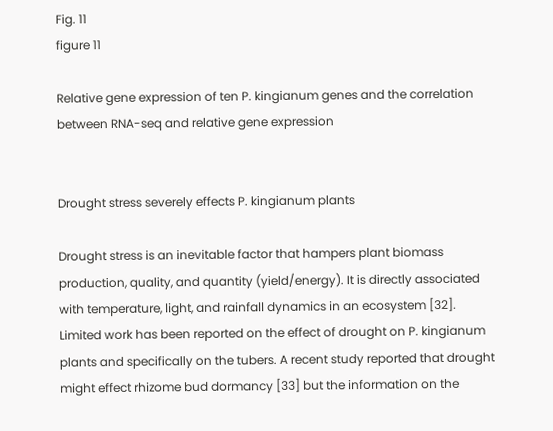Fig. 11
figure 11

Relative gene expression of ten P. kingianum genes and the correlation between RNA-seq and relative gene expression


Drought stress severely effects P. kingianum plants

Drought stress is an inevitable factor that hampers plant biomass production, quality, and quantity (yield/energy). It is directly associated with temperature, light, and rainfall dynamics in an ecosystem [32]. Limited work has been reported on the effect of drought on P. kingianum plants and specifically on the tubers. A recent study reported that drought might effect rhizome bud dormancy [33] but the information on the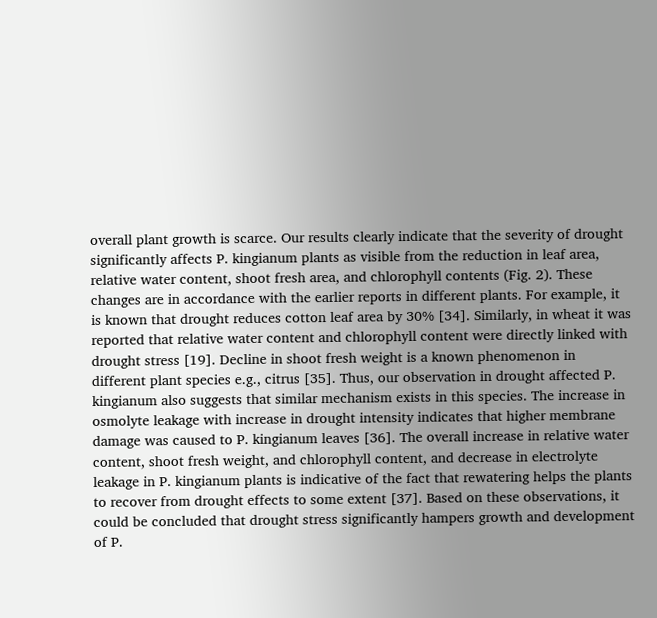overall plant growth is scarce. Our results clearly indicate that the severity of drought significantly affects P. kingianum plants as visible from the reduction in leaf area, relative water content, shoot fresh area, and chlorophyll contents (Fig. 2). These changes are in accordance with the earlier reports in different plants. For example, it is known that drought reduces cotton leaf area by 30% [34]. Similarly, in wheat it was reported that relative water content and chlorophyll content were directly linked with drought stress [19]. Decline in shoot fresh weight is a known phenomenon in different plant species e.g., citrus [35]. Thus, our observation in drought affected P. kingianum also suggests that similar mechanism exists in this species. The increase in osmolyte leakage with increase in drought intensity indicates that higher membrane damage was caused to P. kingianum leaves [36]. The overall increase in relative water content, shoot fresh weight, and chlorophyll content, and decrease in electrolyte leakage in P. kingianum plants is indicative of the fact that rewatering helps the plants to recover from drought effects to some extent [37]. Based on these observations, it could be concluded that drought stress significantly hampers growth and development of P.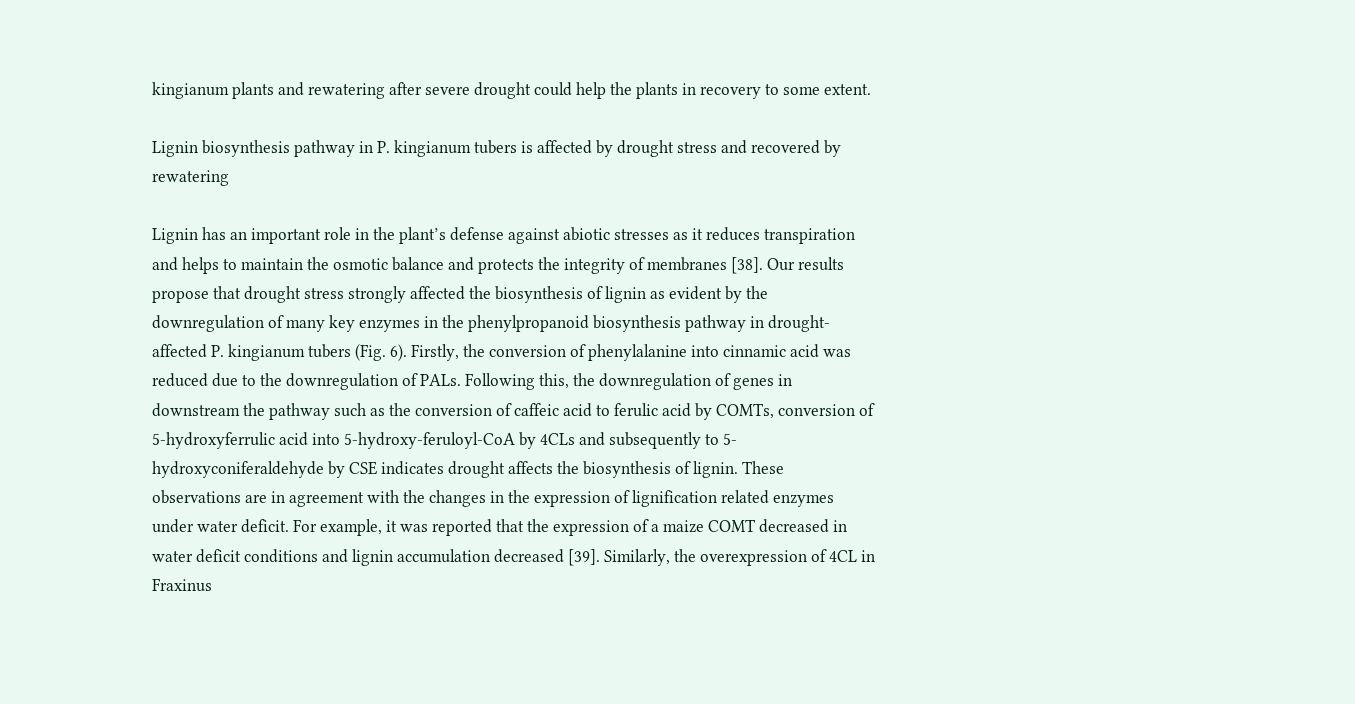kingianum plants and rewatering after severe drought could help the plants in recovery to some extent.

Lignin biosynthesis pathway in P. kingianum tubers is affected by drought stress and recovered by rewatering

Lignin has an important role in the plant’s defense against abiotic stresses as it reduces transpiration and helps to maintain the osmotic balance and protects the integrity of membranes [38]. Our results propose that drought stress strongly affected the biosynthesis of lignin as evident by the downregulation of many key enzymes in the phenylpropanoid biosynthesis pathway in drought-affected P. kingianum tubers (Fig. 6). Firstly, the conversion of phenylalanine into cinnamic acid was reduced due to the downregulation of PALs. Following this, the downregulation of genes in downstream the pathway such as the conversion of caffeic acid to ferulic acid by COMTs, conversion of 5-hydroxyferrulic acid into 5-hydroxy-feruloyl-CoA by 4CLs and subsequently to 5-hydroxyconiferaldehyde by CSE indicates drought affects the biosynthesis of lignin. These observations are in agreement with the changes in the expression of lignification related enzymes under water deficit. For example, it was reported that the expression of a maize COMT decreased in water deficit conditions and lignin accumulation decreased [39]. Similarly, the overexpression of 4CL in Fraxinus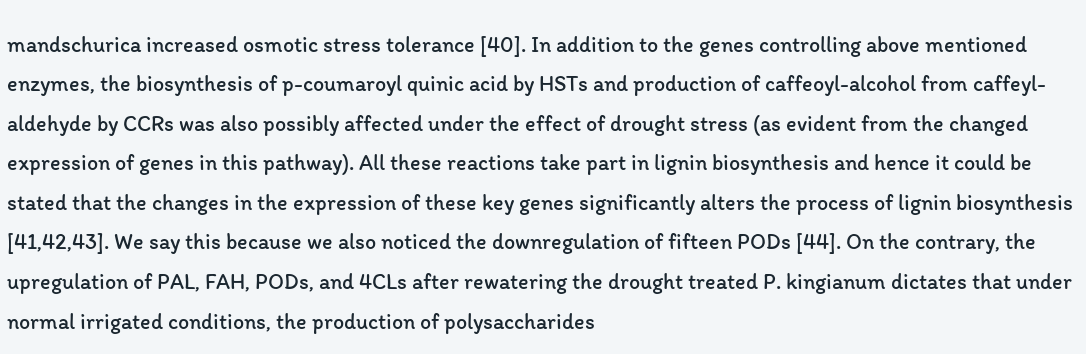mandschurica increased osmotic stress tolerance [40]. In addition to the genes controlling above mentioned enzymes, the biosynthesis of p-coumaroyl quinic acid by HSTs and production of caffeoyl-alcohol from caffeyl-aldehyde by CCRs was also possibly affected under the effect of drought stress (as evident from the changed expression of genes in this pathway). All these reactions take part in lignin biosynthesis and hence it could be stated that the changes in the expression of these key genes significantly alters the process of lignin biosynthesis [41,42,43]. We say this because we also noticed the downregulation of fifteen PODs [44]. On the contrary, the upregulation of PAL, FAH, PODs, and 4CLs after rewatering the drought treated P. kingianum dictates that under normal irrigated conditions, the production of polysaccharides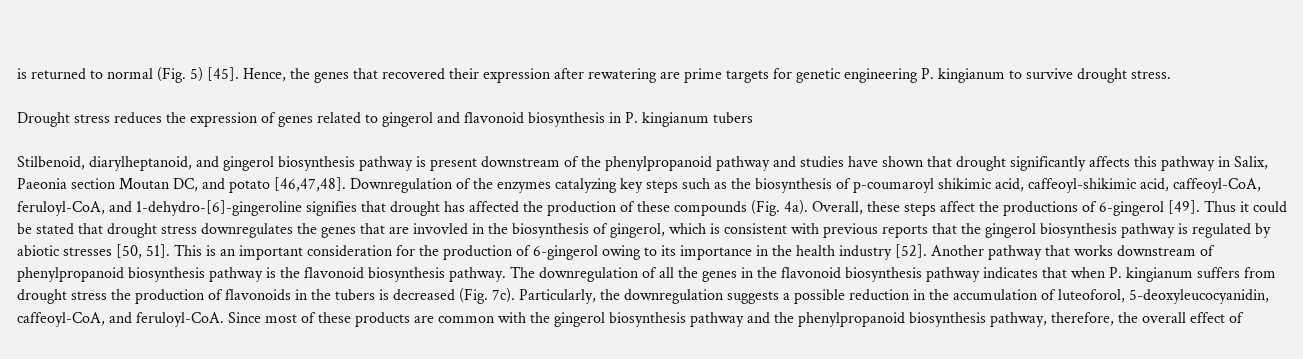is returned to normal (Fig. 5) [45]. Hence, the genes that recovered their expression after rewatering are prime targets for genetic engineering P. kingianum to survive drought stress.

Drought stress reduces the expression of genes related to gingerol and flavonoid biosynthesis in P. kingianum tubers

Stilbenoid, diarylheptanoid, and gingerol biosynthesis pathway is present downstream of the phenylpropanoid pathway and studies have shown that drought significantly affects this pathway in Salix, Paeonia section Moutan DC, and potato [46,47,48]. Downregulation of the enzymes catalyzing key steps such as the biosynthesis of p-coumaroyl shikimic acid, caffeoyl-shikimic acid, caffeoyl-CoA, feruloyl-CoA, and 1-dehydro-[6]-gingeroline signifies that drought has affected the production of these compounds (Fig. 4a). Overall, these steps affect the productions of 6-gingerol [49]. Thus it could be stated that drought stress downregulates the genes that are invovled in the biosynthesis of gingerol, which is consistent with previous reports that the gingerol biosynthesis pathway is regulated by abiotic stresses [50, 51]. This is an important consideration for the production of 6-gingerol owing to its importance in the health industry [52]. Another pathway that works downstream of phenylpropanoid biosynthesis pathway is the flavonoid biosynthesis pathway. The downregulation of all the genes in the flavonoid biosynthesis pathway indicates that when P. kingianum suffers from drought stress the production of flavonoids in the tubers is decreased (Fig. 7c). Particularly, the downregulation suggests a possible reduction in the accumulation of luteoforol, 5-deoxyleucocyanidin, caffeoyl-CoA, and feruloyl-CoA. Since most of these products are common with the gingerol biosynthesis pathway and the phenylpropanoid biosynthesis pathway, therefore, the overall effect of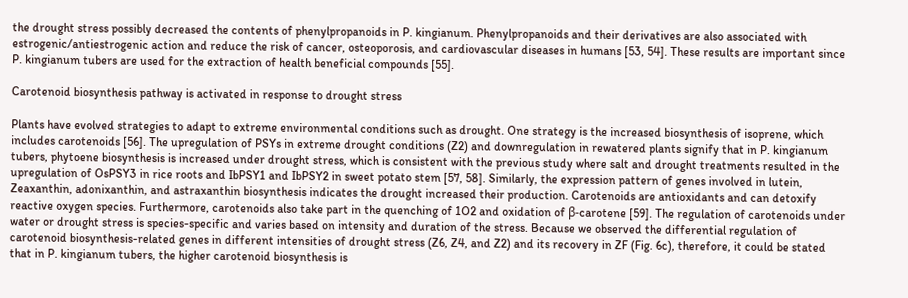the drought stress possibly decreased the contents of phenylpropanoids in P. kingianum. Phenylpropanoids and their derivatives are also associated with estrogenic/antiestrogenic action and reduce the risk of cancer, osteoporosis, and cardiovascular diseases in humans [53, 54]. These results are important since P. kingianum tubers are used for the extraction of health beneficial compounds [55].

Carotenoid biosynthesis pathway is activated in response to drought stress

Plants have evolved strategies to adapt to extreme environmental conditions such as drought. One strategy is the increased biosynthesis of isoprene, which includes carotenoids [56]. The upregulation of PSYs in extreme drought conditions (Z2) and downregulation in rewatered plants signify that in P. kingianum tubers, phytoene biosynthesis is increased under drought stress, which is consistent with the previous study where salt and drought treatments resulted in the upregulation of OsPSY3 in rice roots and IbPSY1 and IbPSY2 in sweet potato stem [57, 58]. Similarly, the expression pattern of genes involved in lutein, Zeaxanthin, adonixanthin, and astraxanthin biosynthesis indicates the drought increased their production. Carotenoids are antioxidants and can detoxify reactive oxygen species. Furthermore, carotenoids also take part in the quenching of 1O2 and oxidation of β-carotene [59]. The regulation of carotenoids under water or drought stress is species-specific and varies based on intensity and duration of the stress. Because we observed the differential regulation of carotenoid biosynthesis-related genes in different intensities of drought stress (Z6, Z4, and Z2) and its recovery in ZF (Fig. 6c), therefore, it could be stated that in P. kingianum tubers, the higher carotenoid biosynthesis is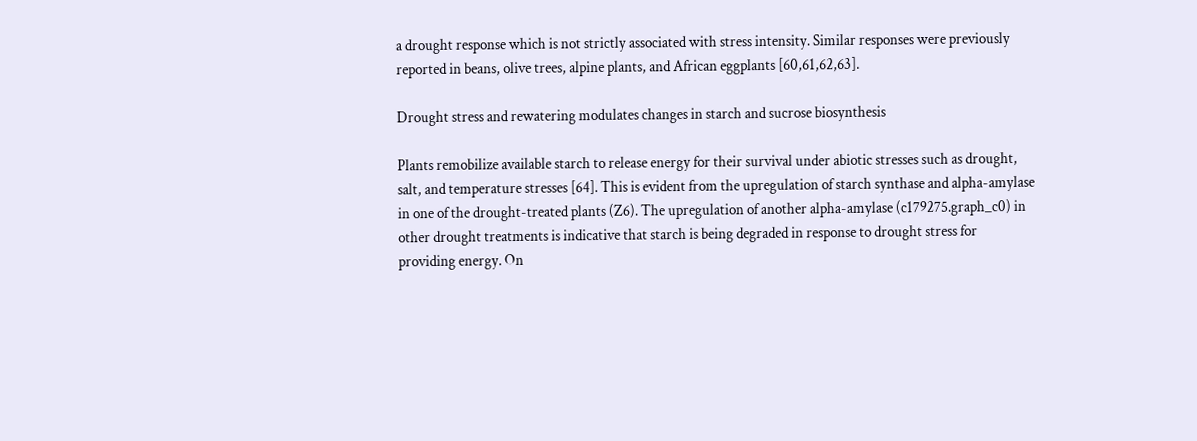a drought response which is not strictly associated with stress intensity. Similar responses were previously reported in beans, olive trees, alpine plants, and African eggplants [60,61,62,63].

Drought stress and rewatering modulates changes in starch and sucrose biosynthesis

Plants remobilize available starch to release energy for their survival under abiotic stresses such as drought, salt, and temperature stresses [64]. This is evident from the upregulation of starch synthase and alpha-amylase in one of the drought-treated plants (Z6). The upregulation of another alpha-amylase (c179275.graph_c0) in other drought treatments is indicative that starch is being degraded in response to drought stress for providing energy. On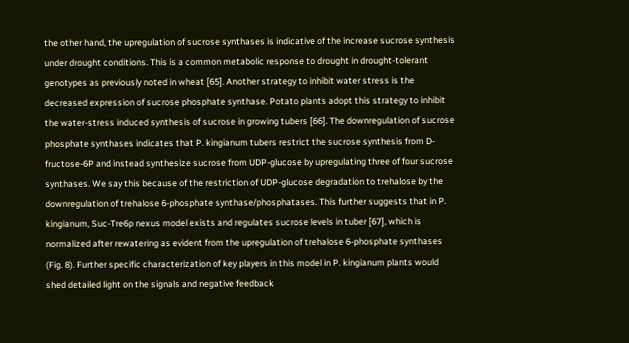the other hand, the upregulation of sucrose synthases is indicative of the increase sucrose synthesis under drought conditions. This is a common metabolic response to drought in drought-tolerant genotypes as previously noted in wheat [65]. Another strategy to inhibit water stress is the decreased expression of sucrose phosphate synthase. Potato plants adopt this strategy to inhibit the water-stress induced synthesis of sucrose in growing tubers [66]. The downregulation of sucrose phosphate synthases indicates that P. kingianum tubers restrict the sucrose synthesis from D-fructose-6P and instead synthesize sucrose from UDP-glucose by upregulating three of four sucrose synthases. We say this because of the restriction of UDP-glucose degradation to trehalose by the downregulation of trehalose 6-phosphate synthase/phosphatases. This further suggests that in P. kingianum, Suc-Tre6p nexus model exists and regulates sucrose levels in tuber [67], which is normalized after rewatering as evident from the upregulation of trehalose 6-phosphate synthases (Fig. 8). Further specific characterization of key players in this model in P. kingianum plants would shed detailed light on the signals and negative feedback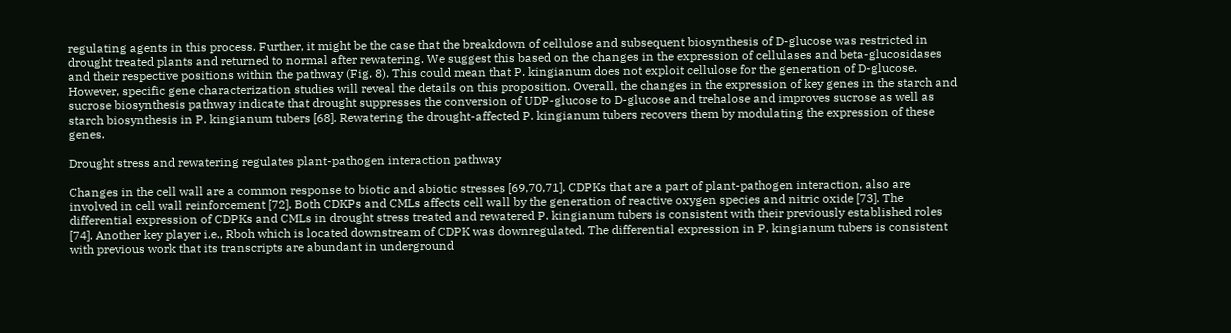regulating agents in this process. Further, it might be the case that the breakdown of cellulose and subsequent biosynthesis of D-glucose was restricted in drought treated plants and returned to normal after rewatering. We suggest this based on the changes in the expression of cellulases and beta-glucosidases and their respective positions within the pathway (Fig. 8). This could mean that P. kingianum does not exploit cellulose for the generation of D-glucose. However, specific gene characterization studies will reveal the details on this proposition. Overall, the changes in the expression of key genes in the starch and sucrose biosynthesis pathway indicate that drought suppresses the conversion of UDP-glucose to D-glucose and trehalose and improves sucrose as well as starch biosynthesis in P. kingianum tubers [68]. Rewatering the drought-affected P. kingianum tubers recovers them by modulating the expression of these genes.

Drought stress and rewatering regulates plant-pathogen interaction pathway

Changes in the cell wall are a common response to biotic and abiotic stresses [69,70,71]. CDPKs that are a part of plant-pathogen interaction, also are involved in cell wall reinforcement [72]. Both CDKPs and CMLs affects cell wall by the generation of reactive oxygen species and nitric oxide [73]. The differential expression of CDPKs and CMLs in drought stress treated and rewatered P. kingianum tubers is consistent with their previously established roles [74]. Another key player i.e., Rboh which is located downstream of CDPK was downregulated. The differential expression in P. kingianum tubers is consistent with previous work that its transcripts are abundant in underground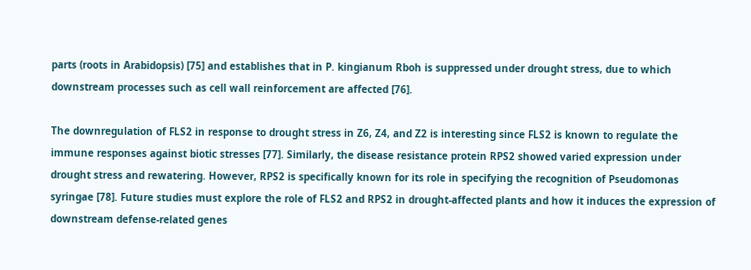parts (roots in Arabidopsis) [75] and establishes that in P. kingianum Rboh is suppressed under drought stress, due to which downstream processes such as cell wall reinforcement are affected [76].

The downregulation of FLS2 in response to drought stress in Z6, Z4, and Z2 is interesting since FLS2 is known to regulate the immune responses against biotic stresses [77]. Similarly, the disease resistance protein RPS2 showed varied expression under drought stress and rewatering. However, RPS2 is specifically known for its role in specifying the recognition of Pseudomonas syringae [78]. Future studies must explore the role of FLS2 and RPS2 in drought-affected plants and how it induces the expression of downstream defense-related genes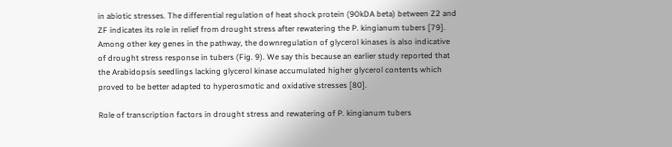in abiotic stresses. The differential regulation of heat shock protein (90kDA beta) between Z2 and ZF indicates its role in relief from drought stress after rewatering the P. kingianum tubers [79]. Among other key genes in the pathway, the downregulation of glycerol kinases is also indicative of drought stress response in tubers (Fig. 9). We say this because an earlier study reported that the Arabidopsis seedlings lacking glycerol kinase accumulated higher glycerol contents which proved to be better adapted to hyperosmotic and oxidative stresses [80].

Role of transcription factors in drought stress and rewatering of P. kingianum tubers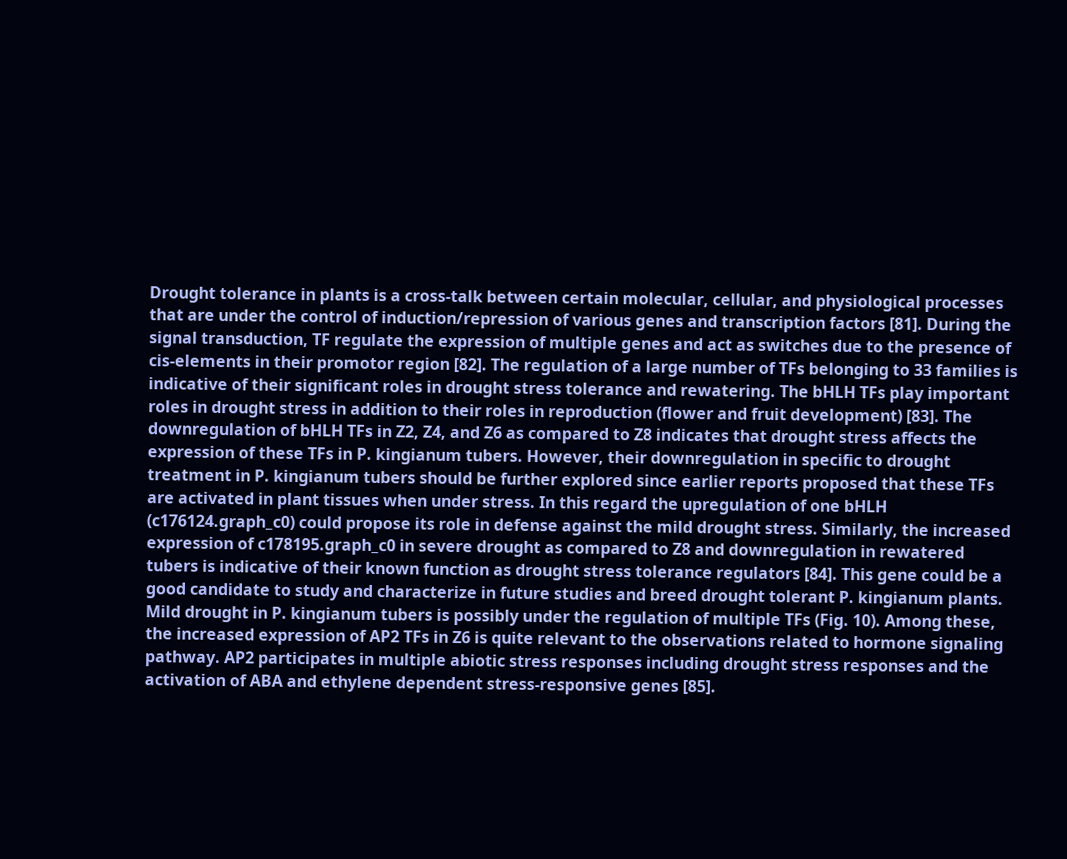Drought tolerance in plants is a cross-talk between certain molecular, cellular, and physiological processes that are under the control of induction/repression of various genes and transcription factors [81]. During the signal transduction, TF regulate the expression of multiple genes and act as switches due to the presence of cis-elements in their promotor region [82]. The regulation of a large number of TFs belonging to 33 families is indicative of their significant roles in drought stress tolerance and rewatering. The bHLH TFs play important roles in drought stress in addition to their roles in reproduction (flower and fruit development) [83]. The downregulation of bHLH TFs in Z2, Z4, and Z6 as compared to Z8 indicates that drought stress affects the expression of these TFs in P. kingianum tubers. However, their downregulation in specific to drought treatment in P. kingianum tubers should be further explored since earlier reports proposed that these TFs are activated in plant tissues when under stress. In this regard the upregulation of one bHLH (c176124.graph_c0) could propose its role in defense against the mild drought stress. Similarly, the increased expression of c178195.graph_c0 in severe drought as compared to Z8 and downregulation in rewatered tubers is indicative of their known function as drought stress tolerance regulators [84]. This gene could be a good candidate to study and characterize in future studies and breed drought tolerant P. kingianum plants. Mild drought in P. kingianum tubers is possibly under the regulation of multiple TFs (Fig. 10). Among these, the increased expression of AP2 TFs in Z6 is quite relevant to the observations related to hormone signaling pathway. AP2 participates in multiple abiotic stress responses including drought stress responses and the activation of ABA and ethylene dependent stress-responsive genes [85].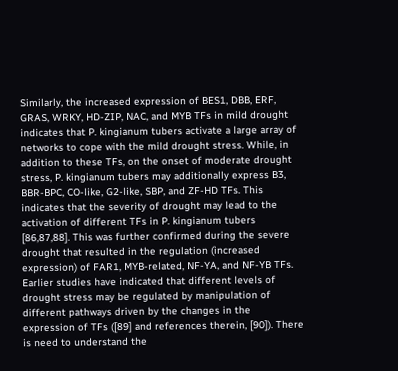Similarly, the increased expression of BES1, DBB, ERF, GRAS, WRKY, HD-ZIP, NAC, and MYB TFs in mild drought indicates that P. kingianum tubers activate a large array of networks to cope with the mild drought stress. While, in addition to these TFs, on the onset of moderate drought stress, P. kingianum tubers may additionally express B3, BBR-BPC, CO-like, G2-like, SBP, and ZF-HD TFs. This indicates that the severity of drought may lead to the activation of different TFs in P. kingianum tubers [86,87,88]. This was further confirmed during the severe drought that resulted in the regulation (increased expression) of FAR1, MYB-related, NF-YA, and NF-YB TFs. Earlier studies have indicated that different levels of drought stress may be regulated by manipulation of different pathways driven by the changes in the expression of TFs ([89] and references therein, [90]). There is need to understand the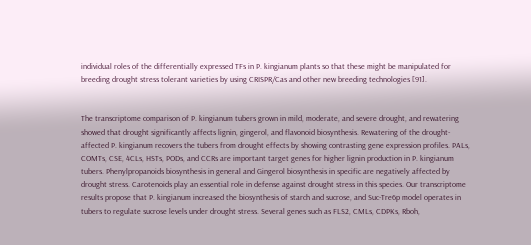individual roles of the differentially expressed TFs in P. kingianum plants so that these might be manipulated for breeding drought stress tolerant varieties by using CRISPR/Cas and other new breeding technologies [91].


The transcriptome comparison of P. kingianum tubers grown in mild, moderate, and severe drought, and rewatering showed that drought significantly affects lignin, gingerol, and flavonoid biosynthesis. Rewatering of the drought-affected P. kingianum recovers the tubers from drought effects by showing contrasting gene expression profiles. PALs, COMTs, CSE, 4CLs, HSTs, PODs, and CCRs are important target genes for higher lignin production in P. kingianum tubers. Phenylpropanoids biosynthesis in general and Gingerol biosynthesis in specific are negatively affected by drought stress. Carotenoids play an essential role in defense against drought stress in this species. Our transcriptome results propose that P. kingianum increased the biosynthesis of starch and sucrose, and Suc-Tre6p model operates in tubers to regulate sucrose levels under drought stress. Several genes such as FLS2, CMLs, CDPKs, Rboh,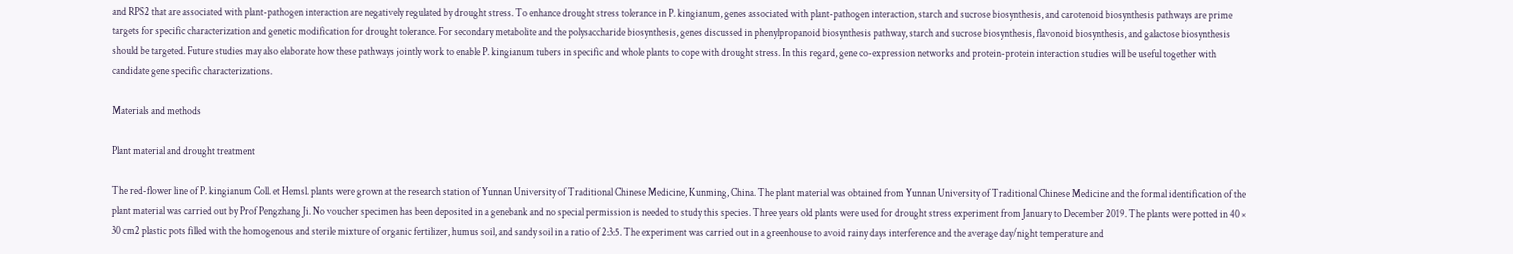and RPS2 that are associated with plant-pathogen interaction are negatively regulated by drought stress. To enhance drought stress tolerance in P. kingianum, genes associated with plant-pathogen interaction, starch and sucrose biosynthesis, and carotenoid biosynthesis pathways are prime targets for specific characterization and genetic modification for drought tolerance. For secondary metabolite and the polysaccharide biosynthesis, genes discussed in phenylpropanoid biosynthesis pathway, starch and sucrose biosynthesis, flavonoid biosynthesis, and galactose biosynthesis should be targeted. Future studies may also elaborate how these pathways jointly work to enable P. kingianum tubers in specific and whole plants to cope with drought stress. In this regard, gene co-expression networks and protein-protein interaction studies will be useful together with candidate gene specific characterizations.

Materials and methods

Plant material and drought treatment

The red-flower line of P. kingianum Coll. et Hemsl. plants were grown at the research station of Yunnan University of Traditional Chinese Medicine, Kunming, China. The plant material was obtained from Yunnan University of Traditional Chinese Medicine and the formal identification of the plant material was carried out by Prof Pengzhang Ji. No voucher specimen has been deposited in a genebank and no special permission is needed to study this species. Three years old plants were used for drought stress experiment from January to December 2019. The plants were potted in 40 × 30 cm2 plastic pots filled with the homogenous and sterile mixture of organic fertilizer, humus soil, and sandy soil in a ratio of 2:3:5. The experiment was carried out in a greenhouse to avoid rainy days interference and the average day/night temperature and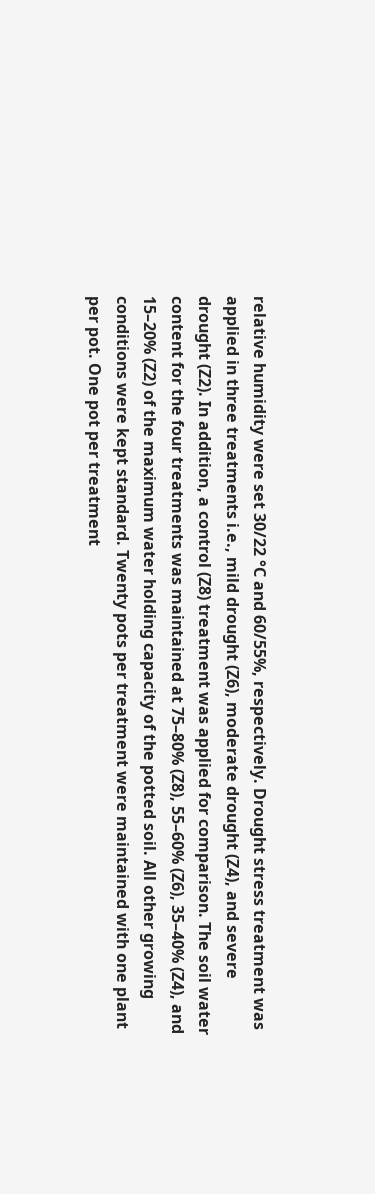relative humidity were set 30/22 °C and 60/55%, respectively. Drought stress treatment was applied in three treatments i.e., mild drought (Z6), moderate drought (Z4), and severe drought (Z2). In addition, a control (Z8) treatment was applied for comparison. The soil water content for the four treatments was maintained at 75–80% (Z8), 55–60% (Z6), 35–40% (Z4), and 15–20% (Z2) of the maximum water holding capacity of the potted soil. All other growing conditions were kept standard. Twenty pots per treatment were maintained with one plant per pot. One pot per treatment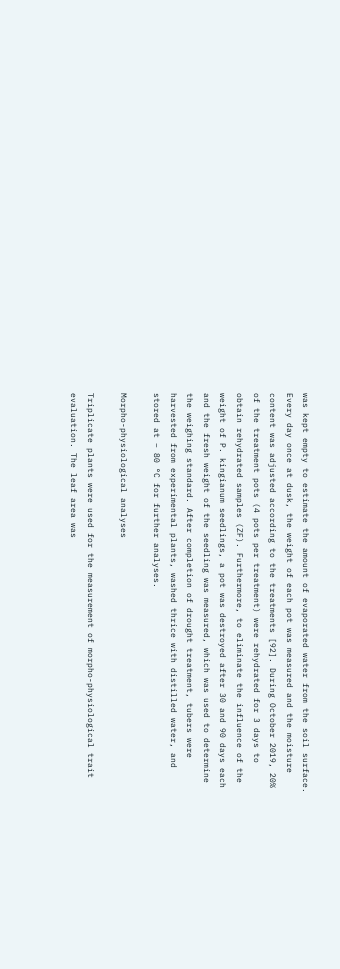was kept empty to estimate the amount of evaporated water from the soil surface. Every day once at dusk, the weight of each pot was measured and the moisture content was adjusted according to the treatments [92]. During October 2019, 20% of the treatment pots (4 pots per treatment) were rehydrated for 3 days to obtain rehydrated samples (ZF). Furthermore, to eliminate the influence of the weight of P. kingianum seedlings, a pot was destroyed after 30 and 90 days each and the fresh weight of the seedling was measured, which was used to determine the weighing standard. After completion of drought treatment, tubers were harvested from experimental plants, washed thrice with distilled water, and stored at − 80 °C for further analyses.

Morpho-physiological analyses

Triplicate plants were used for the measurement of morpho-physiological trait evaluation. The leaf area was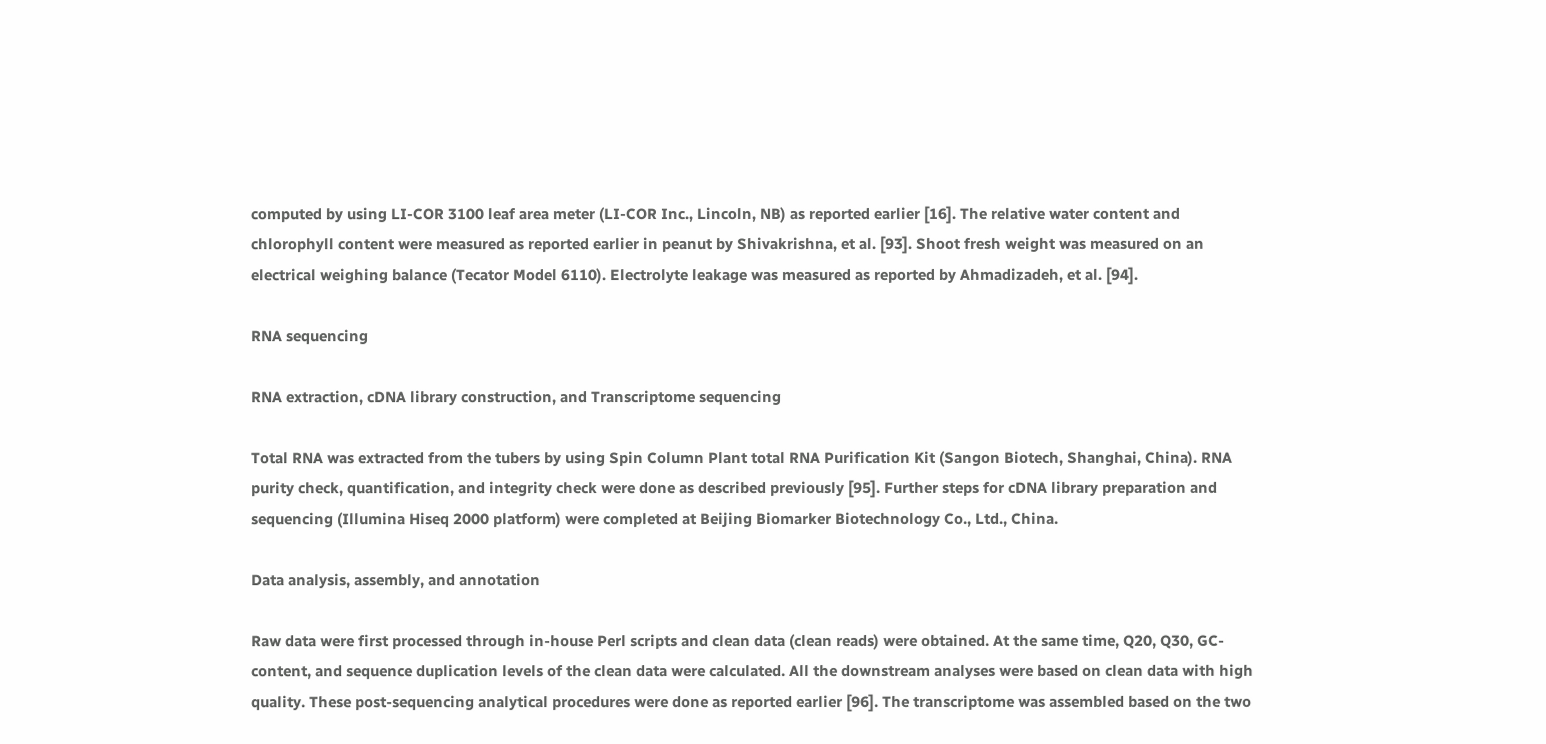computed by using LI-COR 3100 leaf area meter (LI-COR Inc., Lincoln, NB) as reported earlier [16]. The relative water content and chlorophyll content were measured as reported earlier in peanut by Shivakrishna, et al. [93]. Shoot fresh weight was measured on an electrical weighing balance (Tecator Model 6110). Electrolyte leakage was measured as reported by Ahmadizadeh, et al. [94].

RNA sequencing

RNA extraction, cDNA library construction, and Transcriptome sequencing

Total RNA was extracted from the tubers by using Spin Column Plant total RNA Purification Kit (Sangon Biotech, Shanghai, China). RNA purity check, quantification, and integrity check were done as described previously [95]. Further steps for cDNA library preparation and sequencing (Illumina Hiseq 2000 platform) were completed at Beijing Biomarker Biotechnology Co., Ltd., China.

Data analysis, assembly, and annotation

Raw data were first processed through in-house Perl scripts and clean data (clean reads) were obtained. At the same time, Q20, Q30, GC-content, and sequence duplication levels of the clean data were calculated. All the downstream analyses were based on clean data with high quality. These post-sequencing analytical procedures were done as reported earlier [96]. The transcriptome was assembled based on the two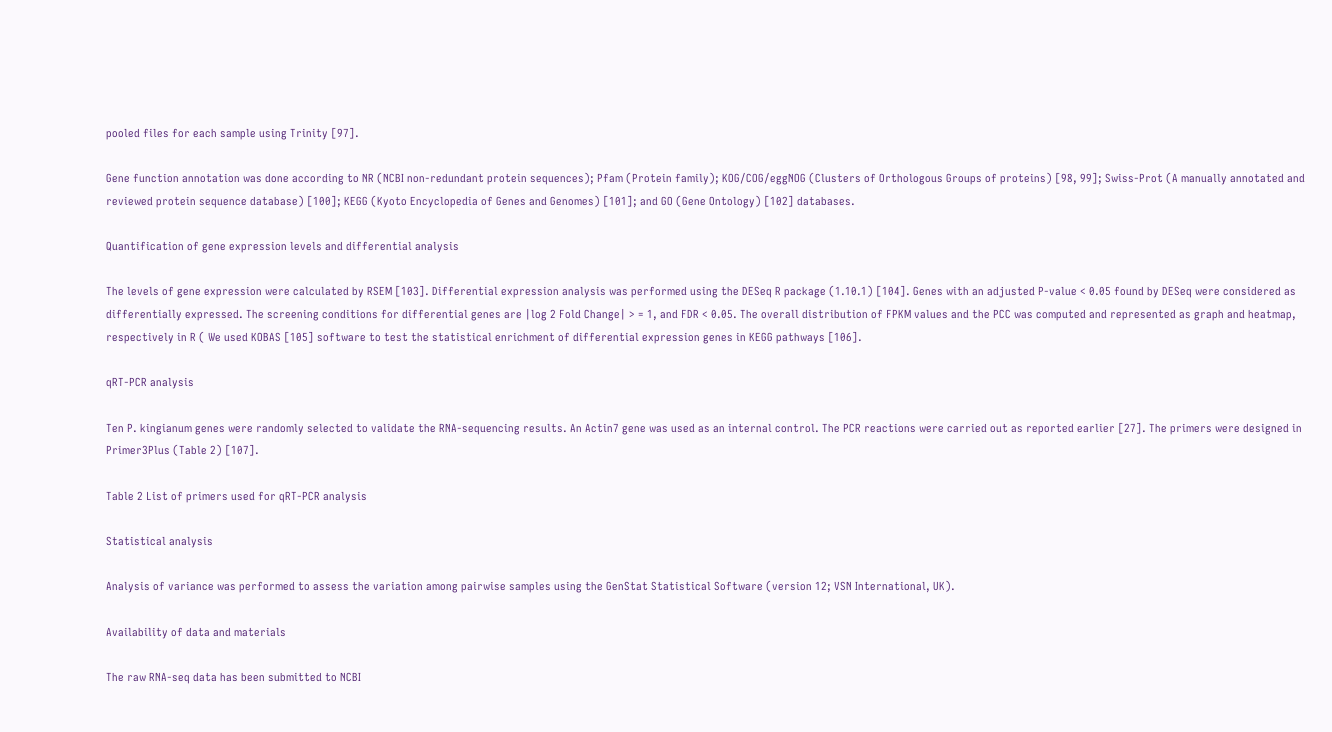pooled files for each sample using Trinity [97].

Gene function annotation was done according to NR (NCBI non-redundant protein sequences); Pfam (Protein family); KOG/COG/eggNOG (Clusters of Orthologous Groups of proteins) [98, 99]; Swiss-Prot (A manually annotated and reviewed protein sequence database) [100]; KEGG (Kyoto Encyclopedia of Genes and Genomes) [101]; and GO (Gene Ontology) [102] databases.

Quantification of gene expression levels and differential analysis

The levels of gene expression were calculated by RSEM [103]. Differential expression analysis was performed using the DESeq R package (1.10.1) [104]. Genes with an adjusted P-value < 0.05 found by DESeq were considered as differentially expressed. The screening conditions for differential genes are |log 2 Fold Change| > = 1, and FDR < 0.05. The overall distribution of FPKM values and the PCC was computed and represented as graph and heatmap, respectively in R ( We used KOBAS [105] software to test the statistical enrichment of differential expression genes in KEGG pathways [106].

qRT-PCR analysis

Ten P. kingianum genes were randomly selected to validate the RNA-sequencing results. An Actin7 gene was used as an internal control. The PCR reactions were carried out as reported earlier [27]. The primers were designed in Primer3Plus (Table 2) [107].

Table 2 List of primers used for qRT-PCR analysis

Statistical analysis

Analysis of variance was performed to assess the variation among pairwise samples using the GenStat Statistical Software (version 12; VSN International, UK).

Availability of data and materials

The raw RNA-seq data has been submitted to NCBI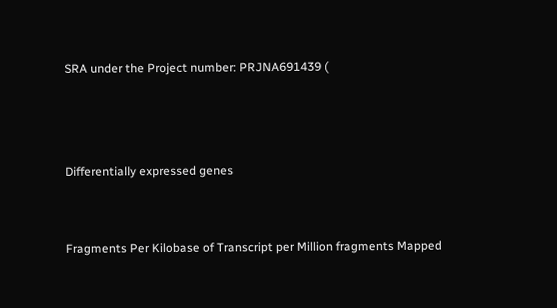SRA under the Project number: PRJNA691439 (



Differentially expressed genes


Fragments Per Kilobase of Transcript per Million fragments Mapped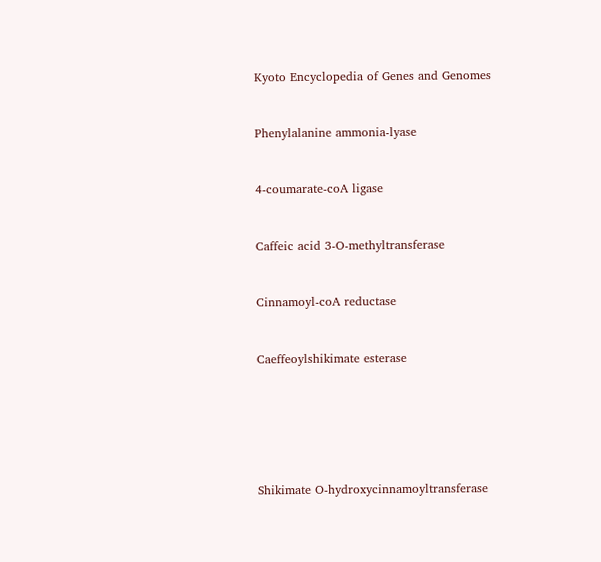Kyoto Encyclopedia of Genes and Genomes


Phenylalanine ammonia-lyase


4-coumarate-coA ligase


Caffeic acid 3-O-methyltransferase


Cinnamoyl-coA reductase


Caeffeoylshikimate esterase






Shikimate O-hydroxycinnamoyltransferase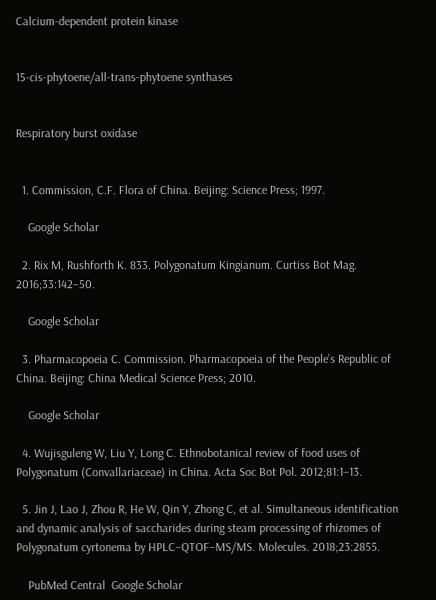Calcium-dependent protein kinase


15-cis-phytoene/all-trans-phytoene synthases


Respiratory burst oxidase


  1. Commission, C.F. Flora of China. Beijing: Science Press; 1997.

    Google Scholar

  2. Rix M, Rushforth K. 833. Polygonatum Kingianum. Curtiss Bot Mag. 2016;33:142–50.

    Google Scholar

  3. Pharmacopoeia C. Commission. Pharmacopoeia of the People’s Republic of China. Beijing: China Medical Science Press; 2010.

    Google Scholar

  4. Wujisguleng W, Liu Y, Long C. Ethnobotanical review of food uses of Polygonatum (Convallariaceae) in China. Acta Soc Bot Pol. 2012;81:1–13.

  5. Jin J, Lao J, Zhou R, He W, Qin Y, Zhong C, et al. Simultaneous identification and dynamic analysis of saccharides during steam processing of rhizomes of Polygonatum cyrtonema by HPLC–QTOF–MS/MS. Molecules. 2018;23:2855.

    PubMed Central  Google Scholar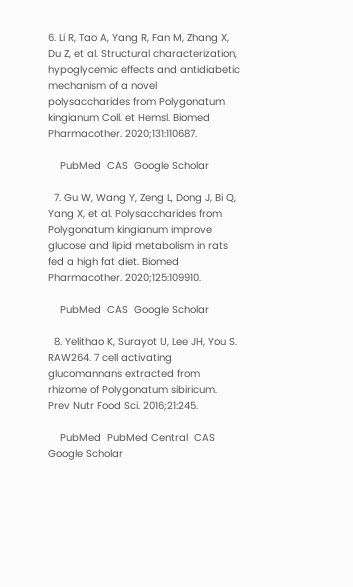6. Li R, Tao A, Yang R, Fan M, Zhang X, Du Z, et al. Structural characterization, hypoglycemic effects and antidiabetic mechanism of a novel polysaccharides from Polygonatum kingianum Coll. et Hemsl. Biomed Pharmacother. 2020;131:110687.

    PubMed  CAS  Google Scholar

  7. Gu W, Wang Y, Zeng L, Dong J, Bi Q, Yang X, et al. Polysaccharides from Polygonatum kingianum improve glucose and lipid metabolism in rats fed a high fat diet. Biomed Pharmacother. 2020;125:109910.

    PubMed  CAS  Google Scholar

  8. Yelithao K, Surayot U, Lee JH, You S. RAW264. 7 cell activating glucomannans extracted from rhizome of Polygonatum sibiricum. Prev Nutr Food Sci. 2016;21:245.

    PubMed  PubMed Central  CAS  Google Scholar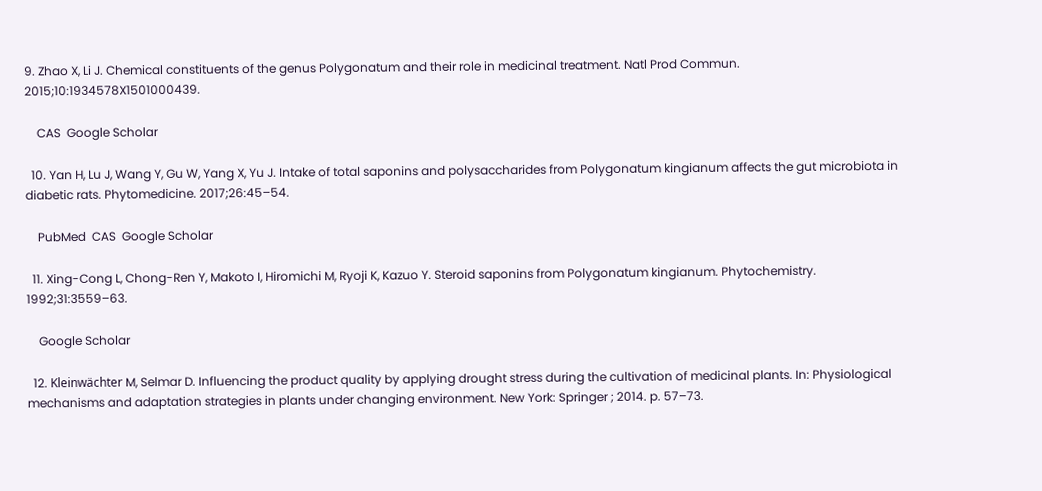9. Zhao X, Li J. Chemical constituents of the genus Polygonatum and their role in medicinal treatment. Natl Prod Commun. 2015;10:1934578X1501000439.

    CAS  Google Scholar

  10. Yan H, Lu J, Wang Y, Gu W, Yang X, Yu J. Intake of total saponins and polysaccharides from Polygonatum kingianum affects the gut microbiota in diabetic rats. Phytomedicine. 2017;26:45–54.

    PubMed  CAS  Google Scholar

  11. Xing-Cong L, Chong-Ren Y, Makoto I, Hiromichi M, Ryoji K, Kazuo Y. Steroid saponins from Polygonatum kingianum. Phytochemistry. 1992;31:3559–63.

    Google Scholar

  12. Kleinwächter M, Selmar D. Influencing the product quality by applying drought stress during the cultivation of medicinal plants. In: Physiological mechanisms and adaptation strategies in plants under changing environment. New York: Springer ; 2014. p. 57–73.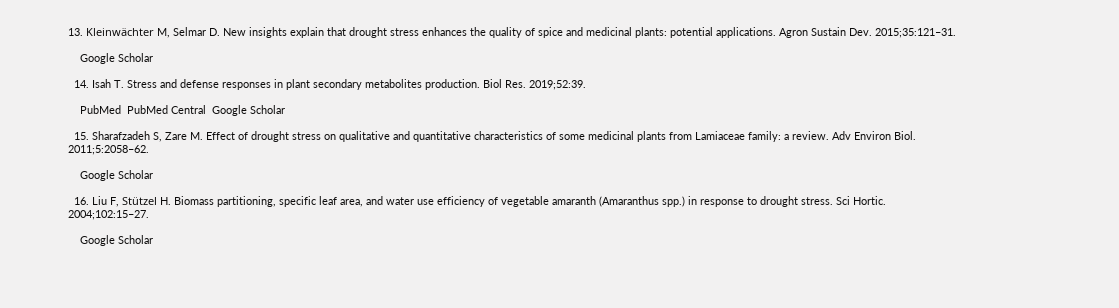13. Kleinwächter M, Selmar D. New insights explain that drought stress enhances the quality of spice and medicinal plants: potential applications. Agron Sustain Dev. 2015;35:121–31.

    Google Scholar

  14. Isah T. Stress and defense responses in plant secondary metabolites production. Biol Res. 2019;52:39.

    PubMed  PubMed Central  Google Scholar

  15. Sharafzadeh S, Zare M. Effect of drought stress on qualitative and quantitative characteristics of some medicinal plants from Lamiaceae family: a review. Adv Environ Biol. 2011;5:2058–62.

    Google Scholar

  16. Liu F, Stützel H. Biomass partitioning, specific leaf area, and water use efficiency of vegetable amaranth (Amaranthus spp.) in response to drought stress. Sci Hortic. 2004;102:15–27.

    Google Scholar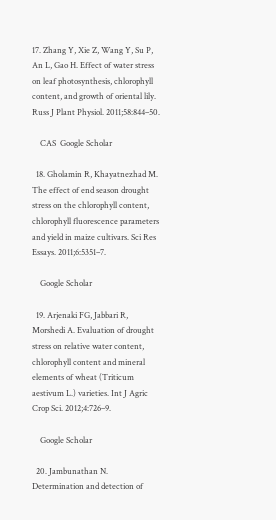17. Zhang Y, Xie Z, Wang Y, Su P, An L, Gao H. Effect of water stress on leaf photosynthesis, chlorophyll content, and growth of oriental lily. Russ J Plant Physiol. 2011;58:844–50.

    CAS  Google Scholar

  18. Gholamin R, Khayatnezhad M. The effect of end season drought stress on the chlorophyll content, chlorophyll fluorescence parameters and yield in maize cultivars. Sci Res Essays. 2011;6:5351–7.

    Google Scholar

  19. Arjenaki FG, Jabbari R, Morshedi A. Evaluation of drought stress on relative water content, chlorophyll content and mineral elements of wheat (Triticum aestivum L.) varieties. Int J Agric Crop Sci. 2012;4:726–9.

    Google Scholar

  20. Jambunathan N. Determination and detection of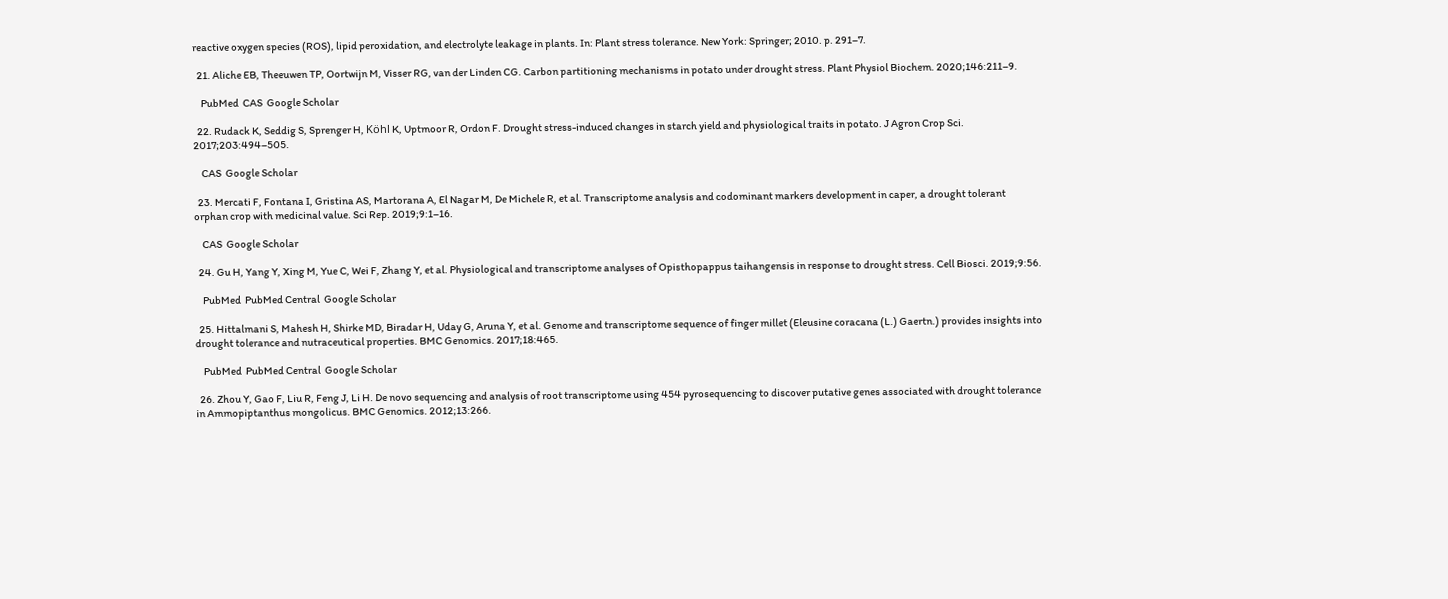reactive oxygen species (ROS), lipid peroxidation, and electrolyte leakage in plants. In: Plant stress tolerance. New York: Springer; 2010. p. 291–7.

  21. Aliche EB, Theeuwen TP, Oortwijn M, Visser RG, van der Linden CG. Carbon partitioning mechanisms in potato under drought stress. Plant Physiol Biochem. 2020;146:211–9.

    PubMed  CAS  Google Scholar

  22. Rudack K, Seddig S, Sprenger H, Köhl K, Uptmoor R, Ordon F. Drought stress-induced changes in starch yield and physiological traits in potato. J Agron Crop Sci. 2017;203:494–505.

    CAS  Google Scholar

  23. Mercati F, Fontana I, Gristina AS, Martorana A, El Nagar M, De Michele R, et al. Transcriptome analysis and codominant markers development in caper, a drought tolerant orphan crop with medicinal value. Sci Rep. 2019;9:1–16.

    CAS  Google Scholar

  24. Gu H, Yang Y, Xing M, Yue C, Wei F, Zhang Y, et al. Physiological and transcriptome analyses of Opisthopappus taihangensis in response to drought stress. Cell Biosci. 2019;9:56.

    PubMed  PubMed Central  Google Scholar

  25. Hittalmani S, Mahesh H, Shirke MD, Biradar H, Uday G, Aruna Y, et al. Genome and transcriptome sequence of finger millet (Eleusine coracana (L.) Gaertn.) provides insights into drought tolerance and nutraceutical properties. BMC Genomics. 2017;18:465.

    PubMed  PubMed Central  Google Scholar

  26. Zhou Y, Gao F, Liu R, Feng J, Li H. De novo sequencing and analysis of root transcriptome using 454 pyrosequencing to discover putative genes associated with drought tolerance in Ammopiptanthus mongolicus. BMC Genomics. 2012;13:266.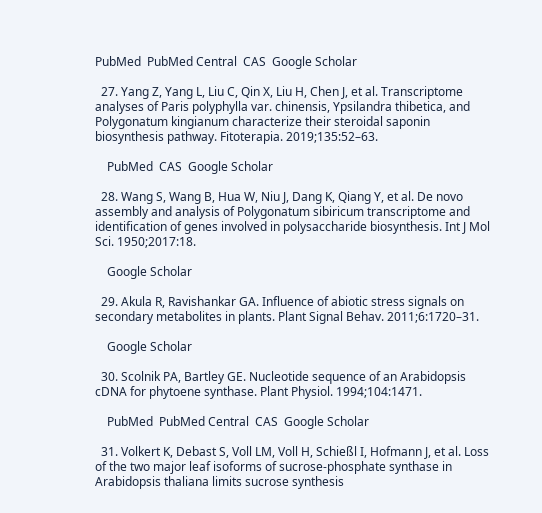PubMed  PubMed Central  CAS  Google Scholar

  27. Yang Z, Yang L, Liu C, Qin X, Liu H, Chen J, et al. Transcriptome analyses of Paris polyphylla var. chinensis, Ypsilandra thibetica, and Polygonatum kingianum characterize their steroidal saponin biosynthesis pathway. Fitoterapia. 2019;135:52–63.

    PubMed  CAS  Google Scholar

  28. Wang S, Wang B, Hua W, Niu J, Dang K, Qiang Y, et al. De novo assembly and analysis of Polygonatum sibiricum transcriptome and identification of genes involved in polysaccharide biosynthesis. Int J Mol Sci. 1950;2017:18.

    Google Scholar

  29. Akula R, Ravishankar GA. Influence of abiotic stress signals on secondary metabolites in plants. Plant Signal Behav. 2011;6:1720–31.

    Google Scholar

  30. Scolnik PA, Bartley GE. Nucleotide sequence of an Arabidopsis cDNA for phytoene synthase. Plant Physiol. 1994;104:1471.

    PubMed  PubMed Central  CAS  Google Scholar

  31. Volkert K, Debast S, Voll LM, Voll H, Schießl I, Hofmann J, et al. Loss of the two major leaf isoforms of sucrose-phosphate synthase in Arabidopsis thaliana limits sucrose synthesis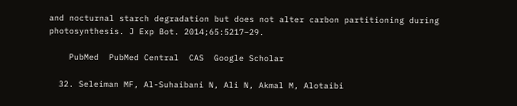and nocturnal starch degradation but does not alter carbon partitioning during photosynthesis. J Exp Bot. 2014;65:5217–29.

    PubMed  PubMed Central  CAS  Google Scholar

  32. Seleiman MF, Al-Suhaibani N, Ali N, Akmal M, Alotaibi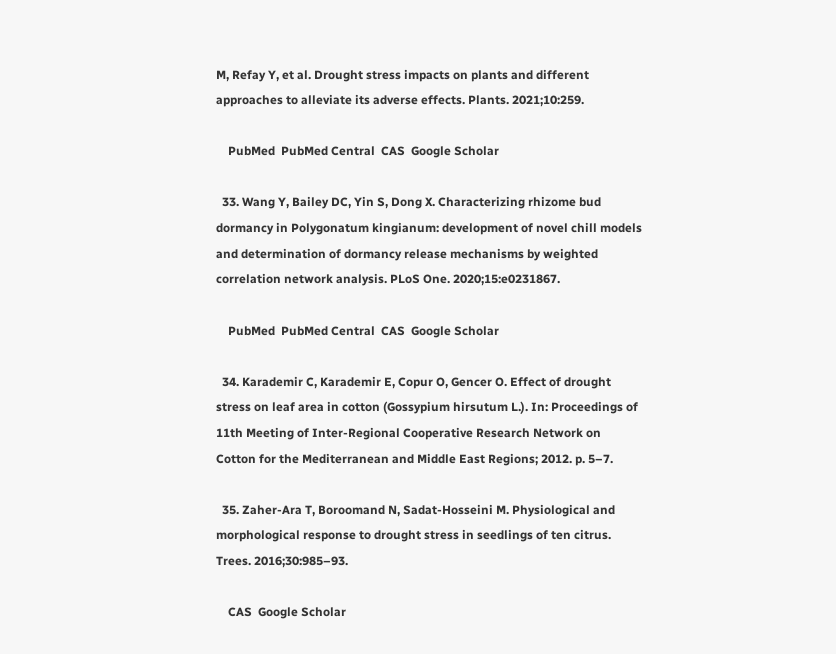M, Refay Y, et al. Drought stress impacts on plants and different approaches to alleviate its adverse effects. Plants. 2021;10:259.

    PubMed  PubMed Central  CAS  Google Scholar

  33. Wang Y, Bailey DC, Yin S, Dong X. Characterizing rhizome bud dormancy in Polygonatum kingianum: development of novel chill models and determination of dormancy release mechanisms by weighted correlation network analysis. PLoS One. 2020;15:e0231867.

    PubMed  PubMed Central  CAS  Google Scholar

  34. Karademir C, Karademir E, Copur O, Gencer O. Effect of drought stress on leaf area in cotton (Gossypium hirsutum L.). In: Proceedings of 11th Meeting of Inter-Regional Cooperative Research Network on Cotton for the Mediterranean and Middle East Regions; 2012. p. 5–7.

  35. Zaher-Ara T, Boroomand N, Sadat-Hosseini M. Physiological and morphological response to drought stress in seedlings of ten citrus. Trees. 2016;30:985–93.

    CAS  Google Scholar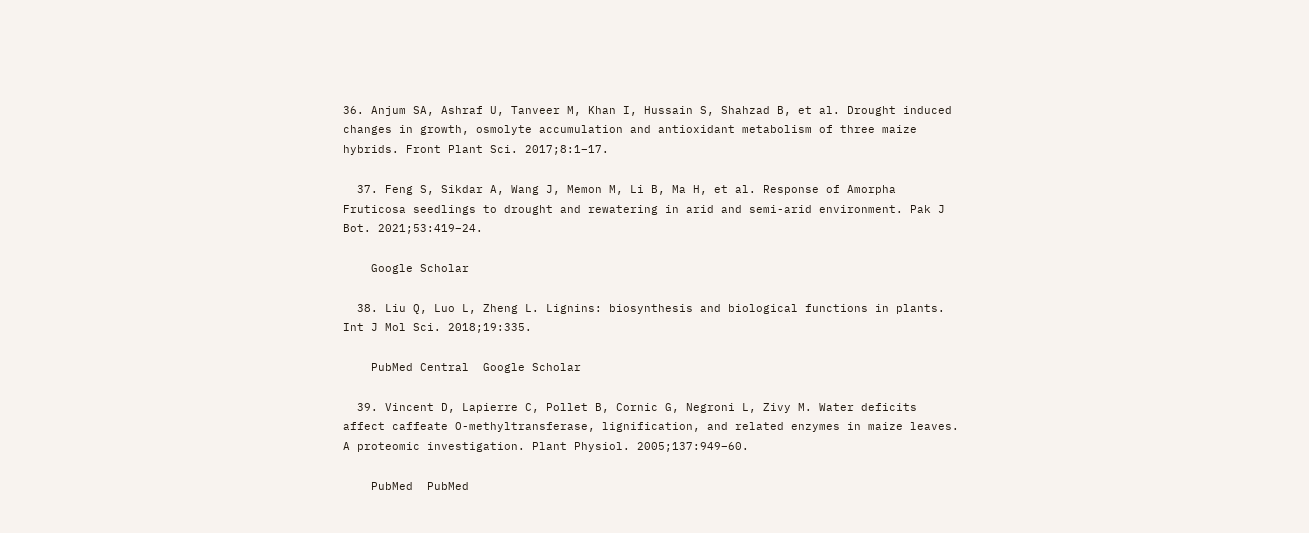36. Anjum SA, Ashraf U, Tanveer M, Khan I, Hussain S, Shahzad B, et al. Drought induced changes in growth, osmolyte accumulation and antioxidant metabolism of three maize hybrids. Front Plant Sci. 2017;8:1–17.

  37. Feng S, Sikdar A, Wang J, Memon M, Li B, Ma H, et al. Response of Amorpha Fruticosa seedlings to drought and rewatering in arid and semi-arid environment. Pak J Bot. 2021;53:419–24.

    Google Scholar

  38. Liu Q, Luo L, Zheng L. Lignins: biosynthesis and biological functions in plants. Int J Mol Sci. 2018;19:335.

    PubMed Central  Google Scholar

  39. Vincent D, Lapierre C, Pollet B, Cornic G, Negroni L, Zivy M. Water deficits affect caffeate O-methyltransferase, lignification, and related enzymes in maize leaves. A proteomic investigation. Plant Physiol. 2005;137:949–60.

    PubMed  PubMed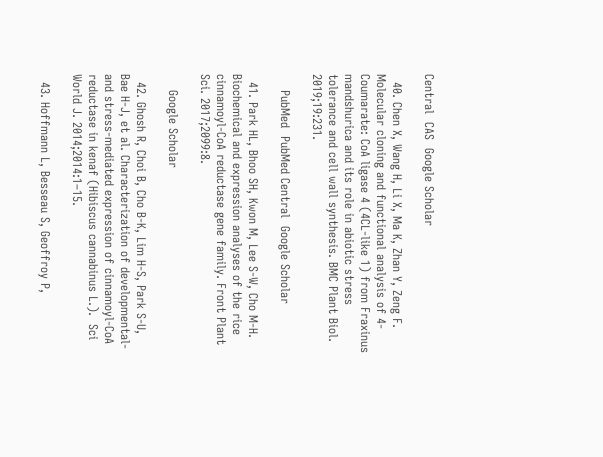Central  CAS  Google Scholar

  40. Chen X, Wang H, Li X, Ma K, Zhan Y, Zeng F. Molecular cloning and functional analysis of 4-Coumarate: CoA ligase 4 (4CL-like 1) from Fraxinus mandshurica and its role in abiotic stress tolerance and cell wall synthesis. BMC Plant Biol. 2019;19:231.

    PubMed  PubMed Central  Google Scholar

  41. Park HL, Bhoo SH, Kwon M, Lee S-W, Cho M-H. Biochemical and expression analyses of the rice cinnamoyl-CoA reductase gene family. Front Plant Sci. 2017;2099:8.

    Google Scholar

  42. Ghosh R, Choi B, Cho B-K, Lim H-S, Park S-U, Bae H-J, et al. Characterization of developmental-and stress-mediated expression of cinnamoyl-CoA reductase in kenaf (Hibiscus cannabinus L.).  Sci World J. 2014;2014:1–15.

  43. Hoffmann L, Besseau S, Geoffroy P,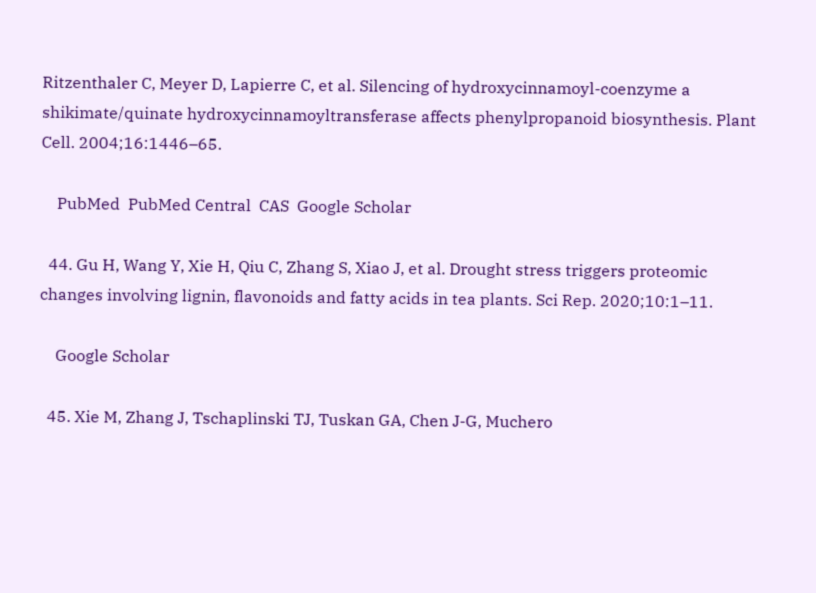Ritzenthaler C, Meyer D, Lapierre C, et al. Silencing of hydroxycinnamoyl-coenzyme a shikimate/quinate hydroxycinnamoyltransferase affects phenylpropanoid biosynthesis. Plant Cell. 2004;16:1446–65.

    PubMed  PubMed Central  CAS  Google Scholar

  44. Gu H, Wang Y, Xie H, Qiu C, Zhang S, Xiao J, et al. Drought stress triggers proteomic changes involving lignin, flavonoids and fatty acids in tea plants. Sci Rep. 2020;10:1–11.

    Google Scholar

  45. Xie M, Zhang J, Tschaplinski TJ, Tuskan GA, Chen J-G, Muchero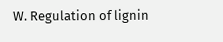W. Regulation of lignin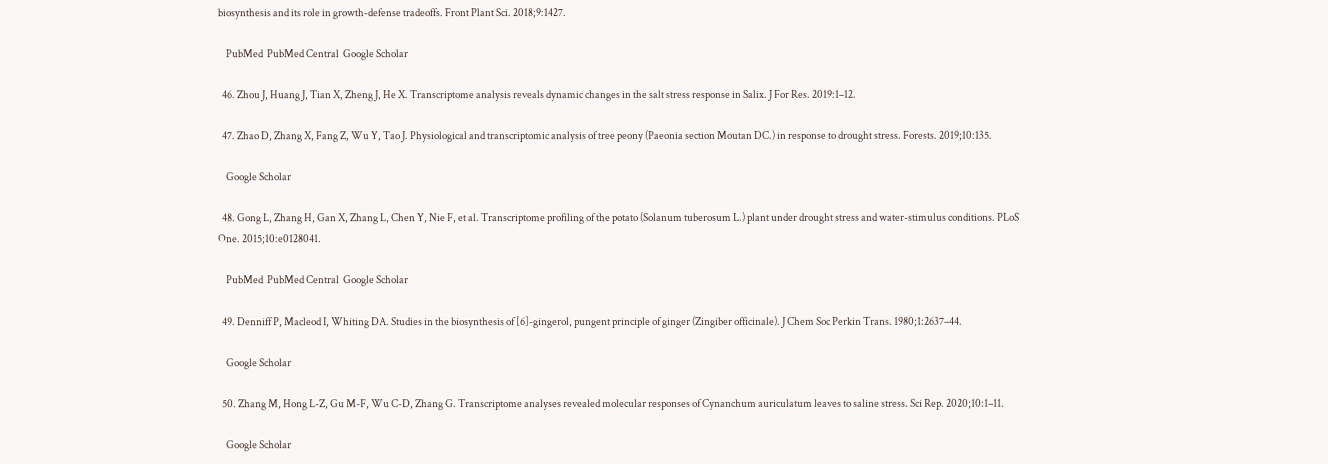biosynthesis and its role in growth-defense tradeoffs. Front Plant Sci. 2018;9:1427.

    PubMed  PubMed Central  Google Scholar

  46. Zhou J, Huang J, Tian X, Zheng J, He X. Transcriptome analysis reveals dynamic changes in the salt stress response in Salix. J For Res. 2019:1–12.

  47. Zhao D, Zhang X, Fang Z, Wu Y, Tao J. Physiological and transcriptomic analysis of tree peony (Paeonia section Moutan DC.) in response to drought stress. Forests. 2019;10:135.

    Google Scholar

  48. Gong L, Zhang H, Gan X, Zhang L, Chen Y, Nie F, et al. Transcriptome profiling of the potato (Solanum tuberosum L.) plant under drought stress and water-stimulus conditions. PLoS One. 2015;10:e0128041.

    PubMed  PubMed Central  Google Scholar

  49. Denniff P, Macleod I, Whiting DA. Studies in the biosynthesis of [6]-gingerol, pungent principle of ginger (Zingiber officinale). J Chem Soc Perkin Trans. 1980;1:2637–44.

    Google Scholar

  50. Zhang M, Hong L-Z, Gu M-F, Wu C-D, Zhang G. Transcriptome analyses revealed molecular responses of Cynanchum auriculatum leaves to saline stress. Sci Rep. 2020;10:1–11.

    Google Scholar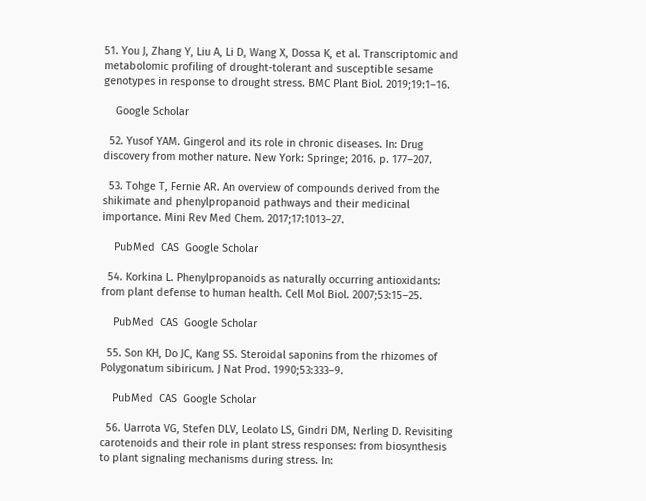51. You J, Zhang Y, Liu A, Li D, Wang X, Dossa K, et al. Transcriptomic and metabolomic profiling of drought-tolerant and susceptible sesame genotypes in response to drought stress. BMC Plant Biol. 2019;19:1–16.

    Google Scholar

  52. Yusof YAM. Gingerol and its role in chronic diseases. In: Drug discovery from mother nature. New York: Springe; 2016. p. 177–207.

  53. Tohge T, Fernie AR. An overview of compounds derived from the shikimate and phenylpropanoid pathways and their medicinal importance. Mini Rev Med Chem. 2017;17:1013–27.

    PubMed  CAS  Google Scholar

  54. Korkina L. Phenylpropanoids as naturally occurring antioxidants: from plant defense to human health. Cell Mol Biol. 2007;53:15–25.

    PubMed  CAS  Google Scholar

  55. Son KH, Do JC, Kang SS. Steroidal saponins from the rhizomes of Polygonatum sibiricum. J Nat Prod. 1990;53:333–9.

    PubMed  CAS  Google Scholar

  56. Uarrota VG, Stefen DLV, Leolato LS, Gindri DM, Nerling D. Revisiting carotenoids and their role in plant stress responses: from biosynthesis to plant signaling mechanisms during stress. In: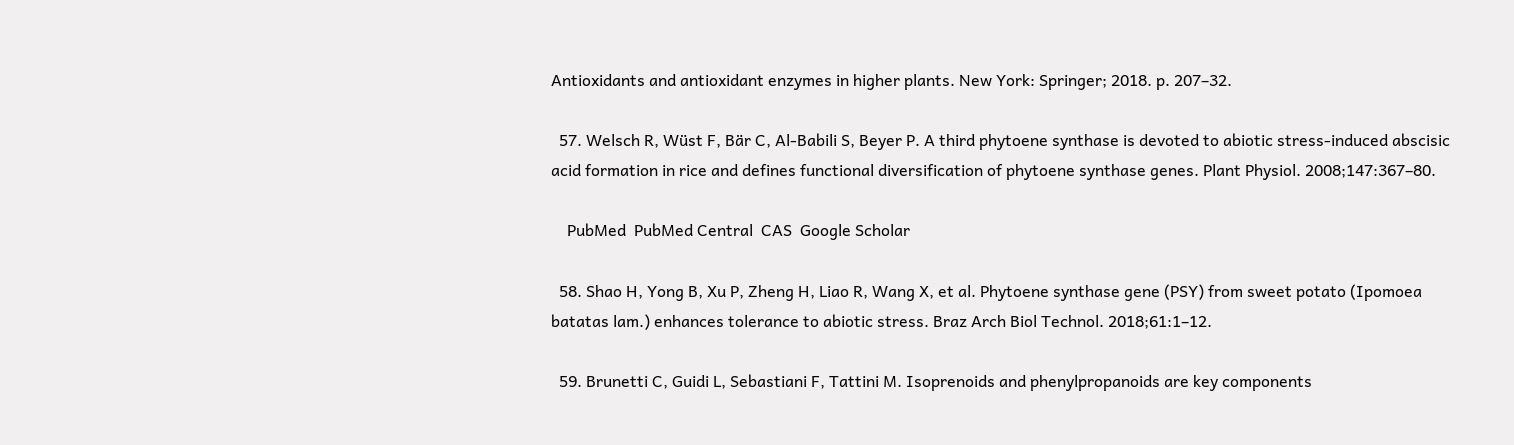Antioxidants and antioxidant enzymes in higher plants. New York: Springer; 2018. p. 207–32.

  57. Welsch R, Wüst F, Bär C, Al-Babili S, Beyer P. A third phytoene synthase is devoted to abiotic stress-induced abscisic acid formation in rice and defines functional diversification of phytoene synthase genes. Plant Physiol. 2008;147:367–80.

    PubMed  PubMed Central  CAS  Google Scholar

  58. Shao H, Yong B, Xu P, Zheng H, Liao R, Wang X, et al. Phytoene synthase gene (PSY) from sweet potato (Ipomoea batatas lam.) enhances tolerance to abiotic stress. Braz Arch Biol Technol. 2018;61:1–12.

  59. Brunetti C, Guidi L, Sebastiani F, Tattini M. Isoprenoids and phenylpropanoids are key components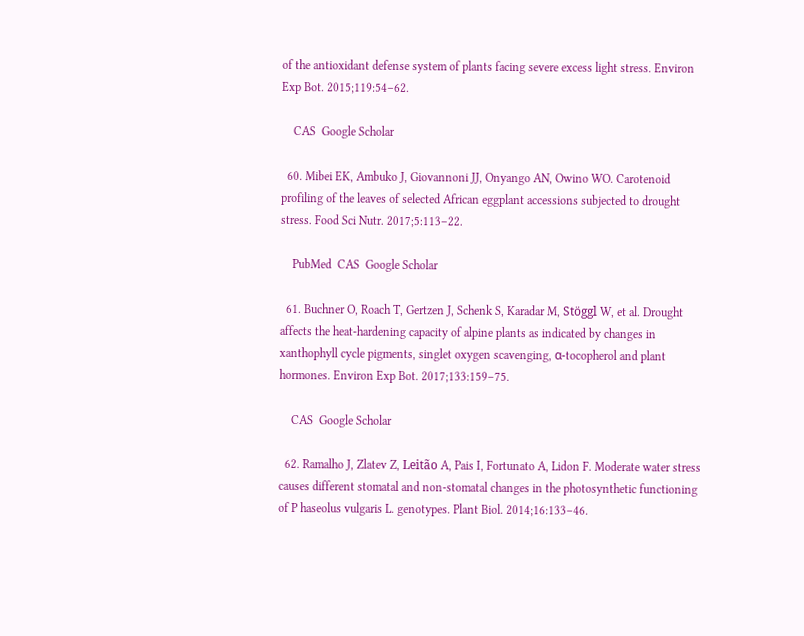of the antioxidant defense system of plants facing severe excess light stress. Environ Exp Bot. 2015;119:54–62.

    CAS  Google Scholar

  60. Mibei EK, Ambuko J, Giovannoni JJ, Onyango AN, Owino WO. Carotenoid profiling of the leaves of selected African eggplant accessions subjected to drought stress. Food Sci Nutr. 2017;5:113–22.

    PubMed  CAS  Google Scholar

  61. Buchner O, Roach T, Gertzen J, Schenk S, Karadar M, Stöggl W, et al. Drought affects the heat-hardening capacity of alpine plants as indicated by changes in xanthophyll cycle pigments, singlet oxygen scavenging, α-tocopherol and plant hormones. Environ Exp Bot. 2017;133:159–75.

    CAS  Google Scholar

  62. Ramalho J, Zlatev Z, Leitão A, Pais I, Fortunato A, Lidon F. Moderate water stress causes different stomatal and non-stomatal changes in the photosynthetic functioning of P haseolus vulgaris L. genotypes. Plant Biol. 2014;16:133–46.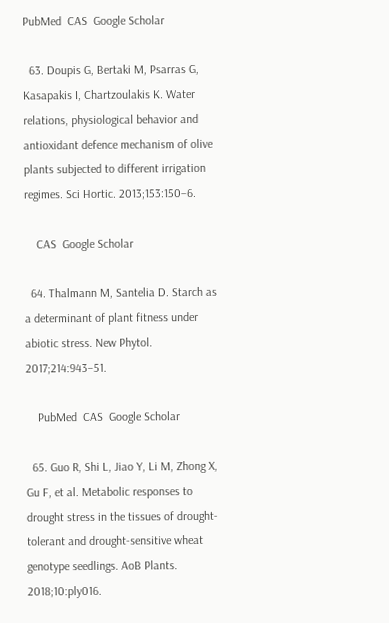PubMed  CAS  Google Scholar

  63. Doupis G, Bertaki M, Psarras G, Kasapakis I, Chartzoulakis K. Water relations, physiological behavior and antioxidant defence mechanism of olive plants subjected to different irrigation regimes. Sci Hortic. 2013;153:150–6.

    CAS  Google Scholar

  64. Thalmann M, Santelia D. Starch as a determinant of plant fitness under abiotic stress. New Phytol. 2017;214:943–51.

    PubMed  CAS  Google Scholar

  65. Guo R, Shi L, Jiao Y, Li M, Zhong X, Gu F, et al. Metabolic responses to drought stress in the tissues of drought-tolerant and drought-sensitive wheat genotype seedlings. AoB Plants. 2018;10:ply016.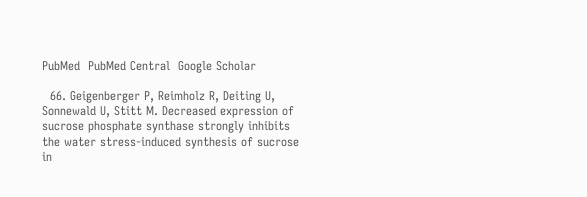PubMed  PubMed Central  Google Scholar

  66. Geigenberger P, Reimholz R, Deiting U, Sonnewald U, Stitt M. Decreased expression of sucrose phosphate synthase strongly inhibits the water stress-induced synthesis of sucrose in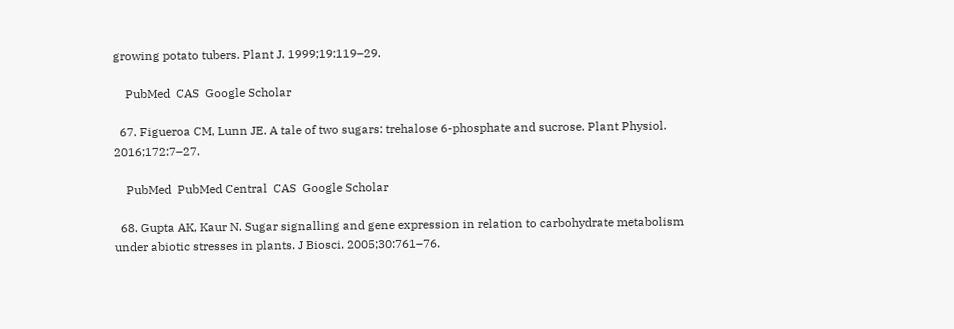growing potato tubers. Plant J. 1999;19:119–29.

    PubMed  CAS  Google Scholar

  67. Figueroa CM, Lunn JE. A tale of two sugars: trehalose 6-phosphate and sucrose. Plant Physiol. 2016;172:7–27.

    PubMed  PubMed Central  CAS  Google Scholar

  68. Gupta AK, Kaur N. Sugar signalling and gene expression in relation to carbohydrate metabolism under abiotic stresses in plants. J Biosci. 2005;30:761–76.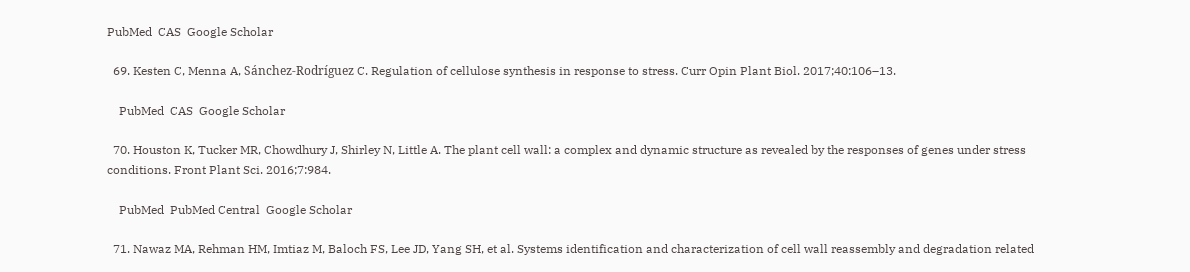PubMed  CAS  Google Scholar

  69. Kesten C, Menna A, Sánchez-Rodríguez C. Regulation of cellulose synthesis in response to stress. Curr Opin Plant Biol. 2017;40:106–13.

    PubMed  CAS  Google Scholar

  70. Houston K, Tucker MR, Chowdhury J, Shirley N, Little A. The plant cell wall: a complex and dynamic structure as revealed by the responses of genes under stress conditions. Front Plant Sci. 2016;7:984.

    PubMed  PubMed Central  Google Scholar

  71. Nawaz MA, Rehman HM, Imtiaz M, Baloch FS, Lee JD, Yang SH, et al. Systems identification and characterization of cell wall reassembly and degradation related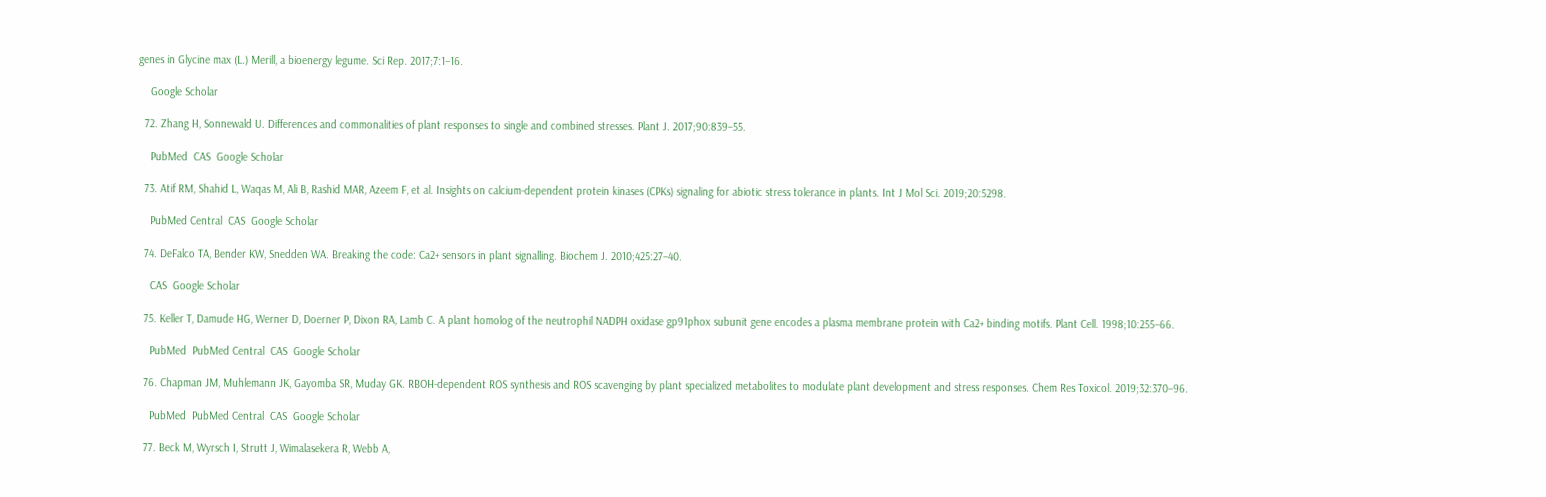genes in Glycine max (L.) Merill, a bioenergy legume. Sci Rep. 2017;7:1–16.

    Google Scholar

  72. Zhang H, Sonnewald U. Differences and commonalities of plant responses to single and combined stresses. Plant J. 2017;90:839–55.

    PubMed  CAS  Google Scholar

  73. Atif RM, Shahid L, Waqas M, Ali B, Rashid MAR, Azeem F, et al. Insights on calcium-dependent protein kinases (CPKs) signaling for abiotic stress tolerance in plants. Int J Mol Sci. 2019;20:5298.

    PubMed Central  CAS  Google Scholar

  74. DeFalco TA, Bender KW, Snedden WA. Breaking the code: Ca2+ sensors in plant signalling. Biochem J. 2010;425:27–40.

    CAS  Google Scholar

  75. Keller T, Damude HG, Werner D, Doerner P, Dixon RA, Lamb C. A plant homolog of the neutrophil NADPH oxidase gp91phox subunit gene encodes a plasma membrane protein with Ca2+ binding motifs. Plant Cell. 1998;10:255–66.

    PubMed  PubMed Central  CAS  Google Scholar

  76. Chapman JM, Muhlemann JK, Gayomba SR, Muday GK. RBOH-dependent ROS synthesis and ROS scavenging by plant specialized metabolites to modulate plant development and stress responses. Chem Res Toxicol. 2019;32:370–96.

    PubMed  PubMed Central  CAS  Google Scholar

  77. Beck M, Wyrsch I, Strutt J, Wimalasekera R, Webb A,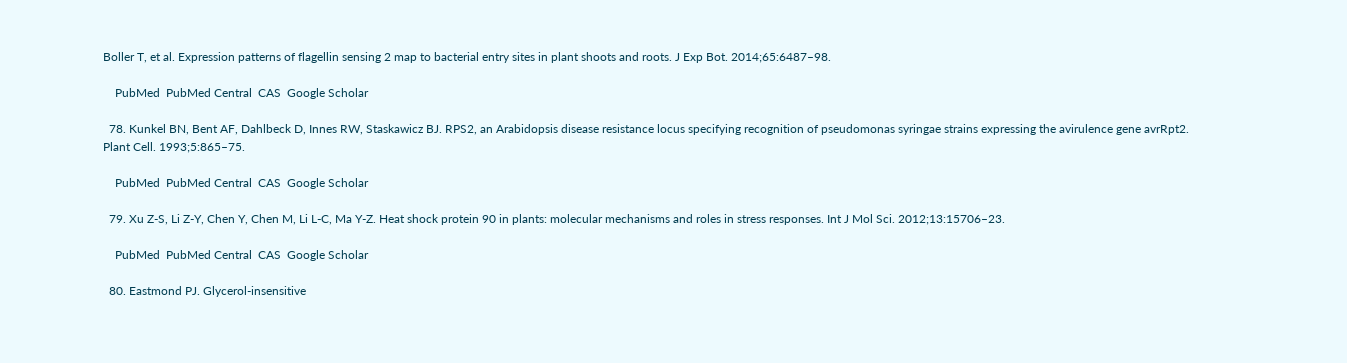Boller T, et al. Expression patterns of flagellin sensing 2 map to bacterial entry sites in plant shoots and roots. J Exp Bot. 2014;65:6487–98.

    PubMed  PubMed Central  CAS  Google Scholar

  78. Kunkel BN, Bent AF, Dahlbeck D, Innes RW, Staskawicz BJ. RPS2, an Arabidopsis disease resistance locus specifying recognition of pseudomonas syringae strains expressing the avirulence gene avrRpt2. Plant Cell. 1993;5:865–75.

    PubMed  PubMed Central  CAS  Google Scholar

  79. Xu Z-S, Li Z-Y, Chen Y, Chen M, Li L-C, Ma Y-Z. Heat shock protein 90 in plants: molecular mechanisms and roles in stress responses. Int J Mol Sci. 2012;13:15706–23.

    PubMed  PubMed Central  CAS  Google Scholar

  80. Eastmond PJ. Glycerol-insensitive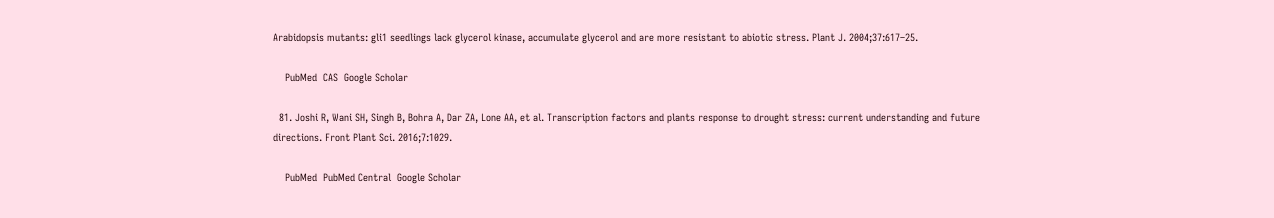Arabidopsis mutants: gli1 seedlings lack glycerol kinase, accumulate glycerol and are more resistant to abiotic stress. Plant J. 2004;37:617–25.

    PubMed  CAS  Google Scholar

  81. Joshi R, Wani SH, Singh B, Bohra A, Dar ZA, Lone AA, et al. Transcription factors and plants response to drought stress: current understanding and future directions. Front Plant Sci. 2016;7:1029.

    PubMed  PubMed Central  Google Scholar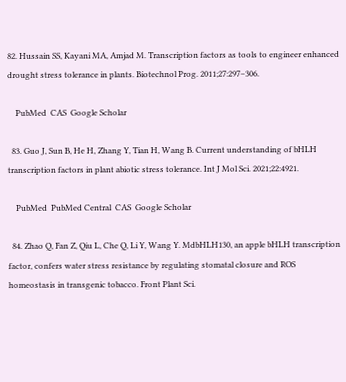82. Hussain SS, Kayani MA, Amjad M. Transcription factors as tools to engineer enhanced drought stress tolerance in plants. Biotechnol Prog. 2011;27:297–306.

    PubMed  CAS  Google Scholar

  83. Guo J, Sun B, He H, Zhang Y, Tian H, Wang B. Current understanding of bHLH transcription factors in plant abiotic stress tolerance. Int J Mol Sci. 2021;22:4921.

    PubMed  PubMed Central  CAS  Google Scholar

  84. Zhao Q, Fan Z, Qiu L, Che Q, Li Y, Wang Y. MdbHLH130, an apple bHLH transcription factor, confers water stress resistance by regulating stomatal closure and ROS homeostasis in transgenic tobacco. Front Plant Sci.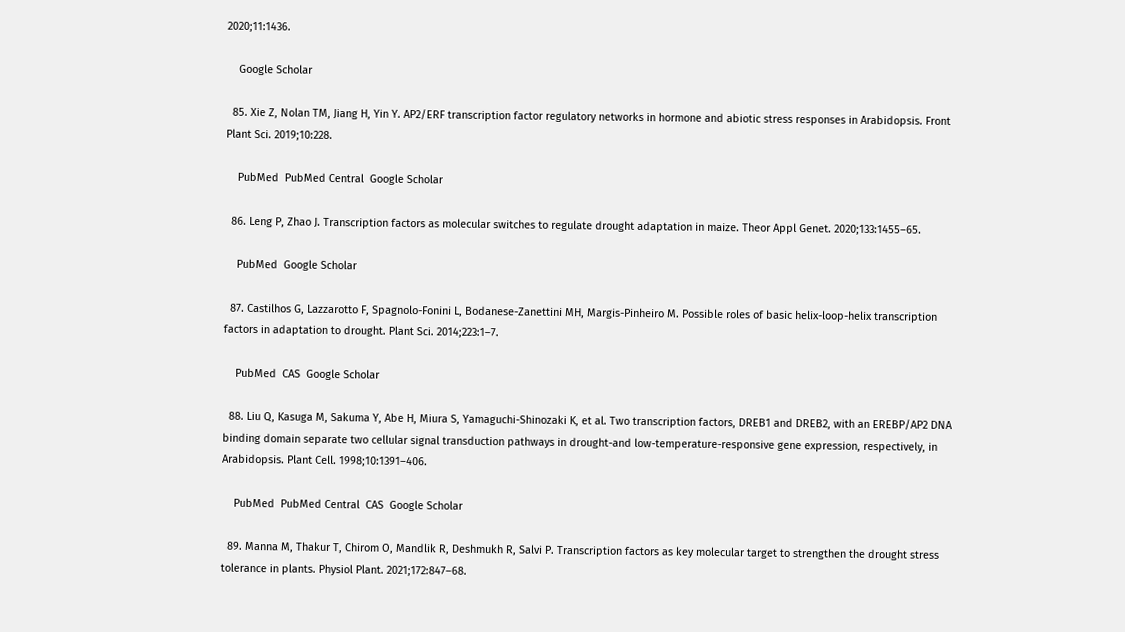2020;11:1436.

    Google Scholar

  85. Xie Z, Nolan TM, Jiang H, Yin Y. AP2/ERF transcription factor regulatory networks in hormone and abiotic stress responses in Arabidopsis. Front Plant Sci. 2019;10:228.

    PubMed  PubMed Central  Google Scholar

  86. Leng P, Zhao J. Transcription factors as molecular switches to regulate drought adaptation in maize. Theor Appl Genet. 2020;133:1455–65.

    PubMed  Google Scholar

  87. Castilhos G, Lazzarotto F, Spagnolo-Fonini L, Bodanese-Zanettini MH, Margis-Pinheiro M. Possible roles of basic helix-loop-helix transcription factors in adaptation to drought. Plant Sci. 2014;223:1–7.

    PubMed  CAS  Google Scholar

  88. Liu Q, Kasuga M, Sakuma Y, Abe H, Miura S, Yamaguchi-Shinozaki K, et al. Two transcription factors, DREB1 and DREB2, with an EREBP/AP2 DNA binding domain separate two cellular signal transduction pathways in drought-and low-temperature-responsive gene expression, respectively, in Arabidopsis. Plant Cell. 1998;10:1391–406.

    PubMed  PubMed Central  CAS  Google Scholar

  89. Manna M, Thakur T, Chirom O, Mandlik R, Deshmukh R, Salvi P. Transcription factors as key molecular target to strengthen the drought stress tolerance in plants. Physiol Plant. 2021;172:847–68.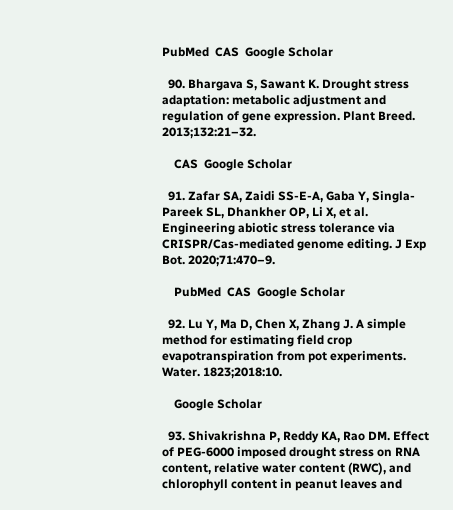PubMed  CAS  Google Scholar

  90. Bhargava S, Sawant K. Drought stress adaptation: metabolic adjustment and regulation of gene expression. Plant Breed. 2013;132:21–32.

    CAS  Google Scholar

  91. Zafar SA, Zaidi SS-E-A, Gaba Y, Singla-Pareek SL, Dhankher OP, Li X, et al. Engineering abiotic stress tolerance via CRISPR/Cas-mediated genome editing. J Exp Bot. 2020;71:470–9.

    PubMed  CAS  Google Scholar

  92. Lu Y, Ma D, Chen X, Zhang J. A simple method for estimating field crop evapotranspiration from pot experiments. Water. 1823;2018:10.

    Google Scholar

  93. Shivakrishna P, Reddy KA, Rao DM. Effect of PEG-6000 imposed drought stress on RNA content, relative water content (RWC), and chlorophyll content in peanut leaves and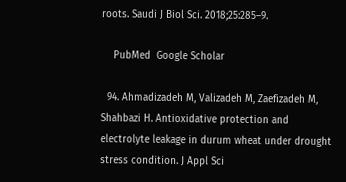roots. Saudi J Biol Sci. 2018;25:285–9.

    PubMed  Google Scholar

  94. Ahmadizadeh M, Valizadeh M, Zaefizadeh M, Shahbazi H. Antioxidative protection and electrolyte leakage in durum wheat under drought stress condition. J Appl Sci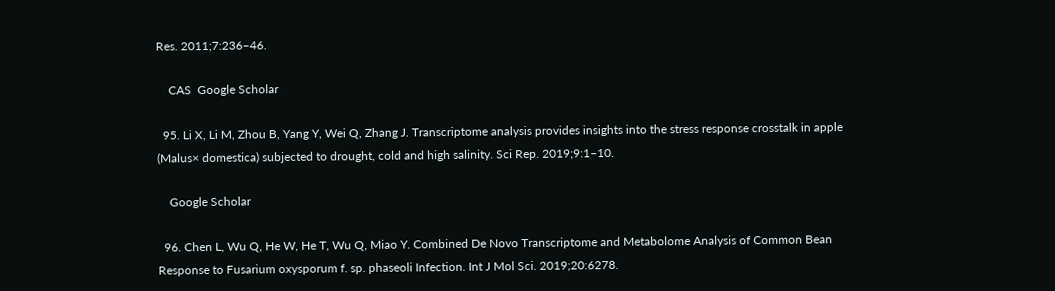Res. 2011;7:236–46.

    CAS  Google Scholar

  95. Li X, Li M, Zhou B, Yang Y, Wei Q, Zhang J. Transcriptome analysis provides insights into the stress response crosstalk in apple (Malus× domestica) subjected to drought, cold and high salinity. Sci Rep. 2019;9:1–10.

    Google Scholar

  96. Chen L, Wu Q, He W, He T, Wu Q, Miao Y. Combined De Novo Transcriptome and Metabolome Analysis of Common Bean Response to Fusarium oxysporum f. sp. phaseoli Infection. Int J Mol Sci. 2019;20:6278.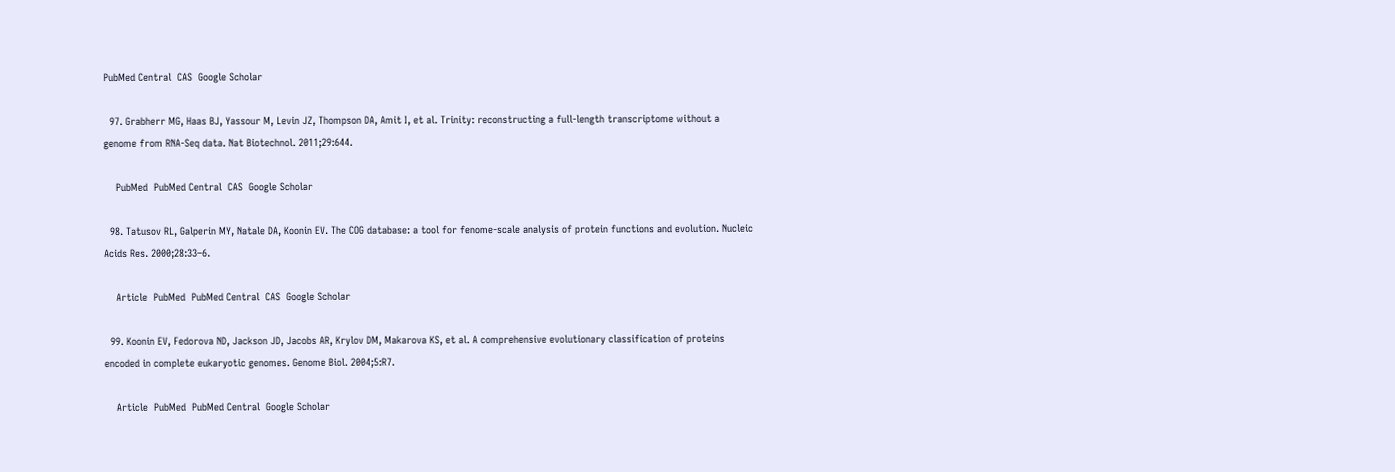PubMed Central  CAS  Google Scholar

  97. Grabherr MG, Haas BJ, Yassour M, Levin JZ, Thompson DA, Amit I, et al. Trinity: reconstructing a full-length transcriptome without a genome from RNA-Seq data. Nat Biotechnol. 2011;29:644.

    PubMed  PubMed Central  CAS  Google Scholar

  98. Tatusov RL, Galperin MY, Natale DA, Koonin EV. The COG database: a tool for fenome-scale analysis of protein functions and evolution. Nucleic Acids Res. 2000;28:33–6.

    Article  PubMed  PubMed Central  CAS  Google Scholar

  99. Koonin EV, Fedorova ND, Jackson JD, Jacobs AR, Krylov DM, Makarova KS, et al. A comprehensive evolutionary classification of proteins encoded in complete eukaryotic genomes. Genome Biol. 2004;5:R7.

    Article  PubMed  PubMed Central  Google Scholar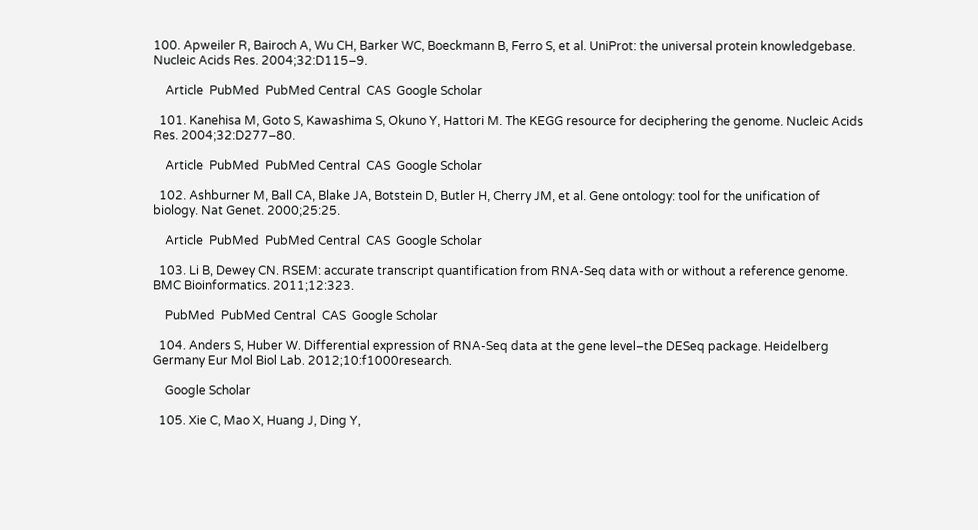100. Apweiler R, Bairoch A, Wu CH, Barker WC, Boeckmann B, Ferro S, et al. UniProt: the universal protein knowledgebase. Nucleic Acids Res. 2004;32:D115–9.

    Article  PubMed  PubMed Central  CAS  Google Scholar

  101. Kanehisa M, Goto S, Kawashima S, Okuno Y, Hattori M. The KEGG resource for deciphering the genome. Nucleic Acids Res. 2004;32:D277–80.

    Article  PubMed  PubMed Central  CAS  Google Scholar

  102. Ashburner M, Ball CA, Blake JA, Botstein D, Butler H, Cherry JM, et al. Gene ontology: tool for the unification of biology. Nat Genet. 2000;25:25.

    Article  PubMed  PubMed Central  CAS  Google Scholar

  103. Li B, Dewey CN. RSEM: accurate transcript quantification from RNA-Seq data with or without a reference genome. BMC Bioinformatics. 2011;12:323.

    PubMed  PubMed Central  CAS  Google Scholar

  104. Anders S, Huber W. Differential expression of RNA-Seq data at the gene level–the DESeq package. Heidelberg Germany Eur Mol Biol Lab. 2012;10:f1000research.

    Google Scholar

  105. Xie C, Mao X, Huang J, Ding Y,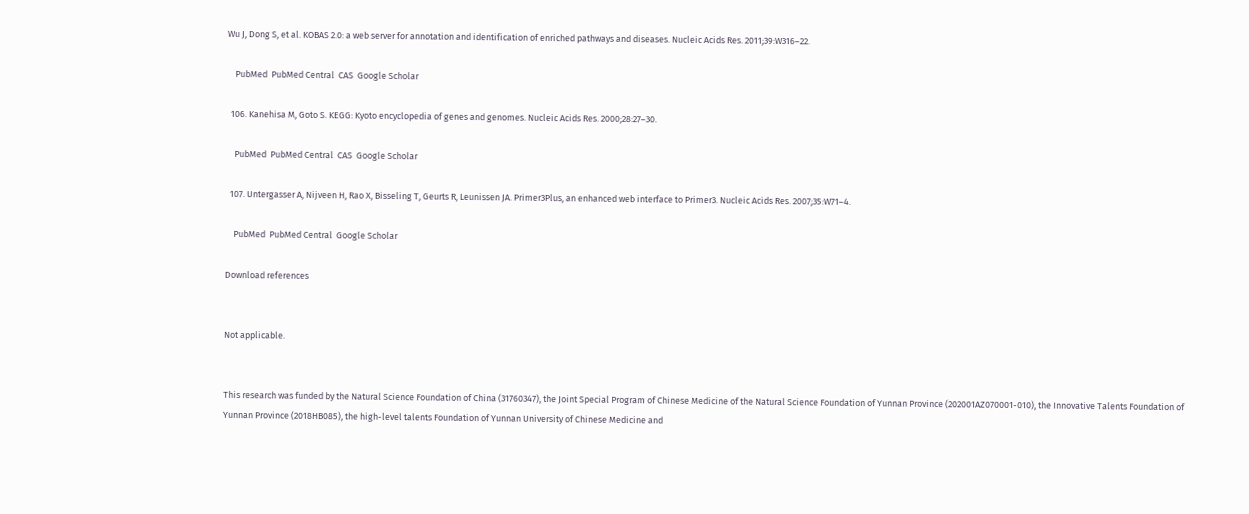Wu J, Dong S, et al. KOBAS 2.0: a web server for annotation and identification of enriched pathways and diseases. Nucleic Acids Res. 2011;39:W316–22.

    PubMed  PubMed Central  CAS  Google Scholar

  106. Kanehisa M, Goto S. KEGG: Kyoto encyclopedia of genes and genomes. Nucleic Acids Res. 2000;28:27–30.

    PubMed  PubMed Central  CAS  Google Scholar

  107. Untergasser A, Nijveen H, Rao X, Bisseling T, Geurts R, Leunissen JA. Primer3Plus, an enhanced web interface to Primer3. Nucleic Acids Res. 2007;35:W71–4.

    PubMed  PubMed Central  Google Scholar

Download references


Not applicable.


This research was funded by the Natural Science Foundation of China (31760347), the Joint Special Program of Chinese Medicine of the Natural Science Foundation of Yunnan Province (202001AZ070001-010), the Innovative Talents Foundation of Yunnan Province (2018HB085), the high-level talents Foundation of Yunnan University of Chinese Medicine and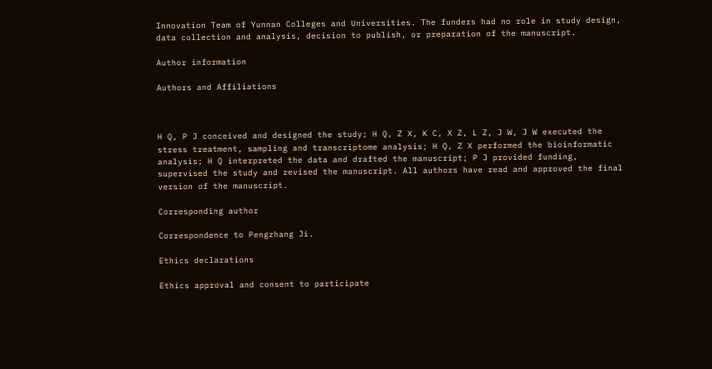Innovation Team of Yunnan Colleges and Universities. The funders had no role in study design, data collection and analysis, decision to publish, or preparation of the manuscript.

Author information

Authors and Affiliations



H Q, P J conceived and designed the study; H Q, Z X, K C, X Z, L Z, J W, J W executed the stress treatment, sampling and transcriptome analysis; H Q, Z X performed the bioinformatic analysis; H Q interpreted the data and drafted the manuscript; P J provided funding, supervised the study and revised the manuscript. All authors have read and approved the final version of the manuscript.

Corresponding author

Correspondence to Pengzhang Ji.

Ethics declarations

Ethics approval and consent to participate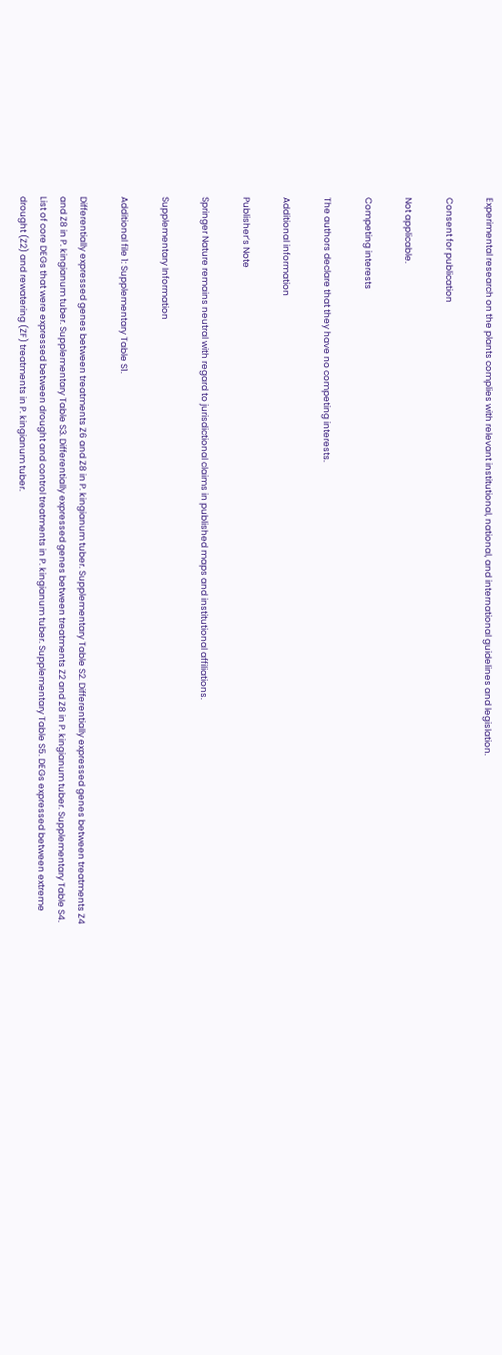Experimental research on the plants complies with relevant institutional, national, and international guidelines and legislation.

Consent for publication

Not applicable.

Competing interests

The authors declare that they have no competing interests.

Additional information

Publisher’s Note

Springer Nature remains neutral with regard to jurisdictional claims in published maps and institutional affiliations.

Supplementary Information

Additional file 1: Supplementary Table S1.

Differentially expressed genes between treatments Z6 and Z8 in P. kingianum tuber. Supplementary Table S2. Differentially expressed genes between treatments Z4 and Z8 in P. kingianum tuber. Supplementary Table S3. Differentially expressed genes between treatments Z2 and Z8 in P. kingianum tuber. Supplementary Table S4. List of core DEGs that were expressed between drought and control treatments in P. kingianum tuber. Supplementary Table S5. DEGs expressed between extreme drought (Z2) and rewatering (ZF) treatments in P. kingianum tuber.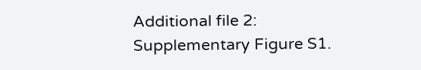Additional file 2: Supplementary Figure S1.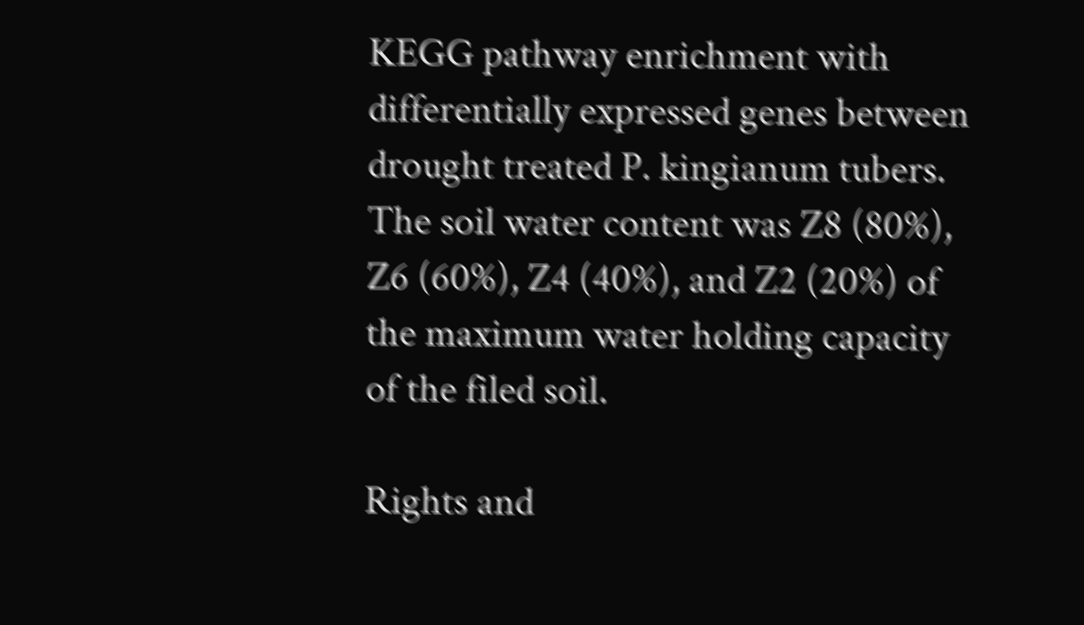KEGG pathway enrichment with differentially expressed genes between drought treated P. kingianum tubers. The soil water content was Z8 (80%), Z6 (60%), Z4 (40%), and Z2 (20%) of the maximum water holding capacity of the filed soil.

Rights and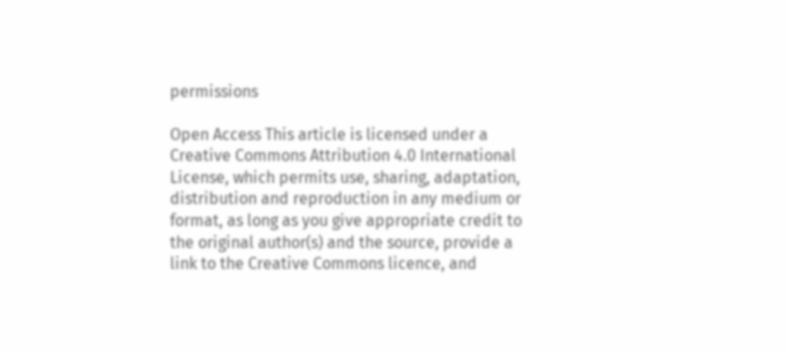permissions

Open Access This article is licensed under a Creative Commons Attribution 4.0 International License, which permits use, sharing, adaptation, distribution and reproduction in any medium or format, as long as you give appropriate credit to the original author(s) and the source, provide a link to the Creative Commons licence, and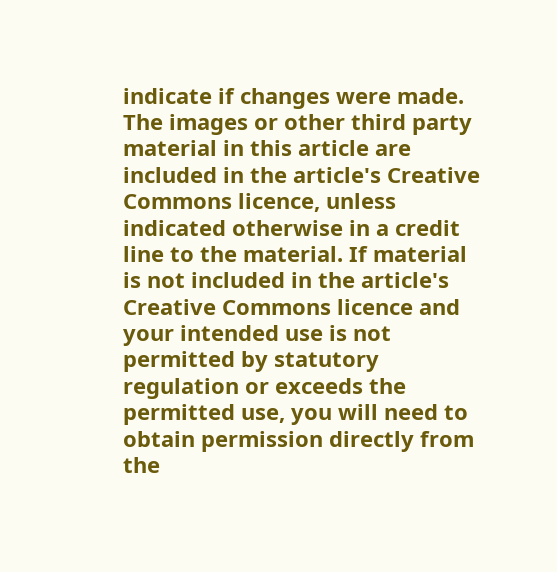indicate if changes were made. The images or other third party material in this article are included in the article's Creative Commons licence, unless indicated otherwise in a credit line to the material. If material is not included in the article's Creative Commons licence and your intended use is not permitted by statutory regulation or exceeds the permitted use, you will need to obtain permission directly from the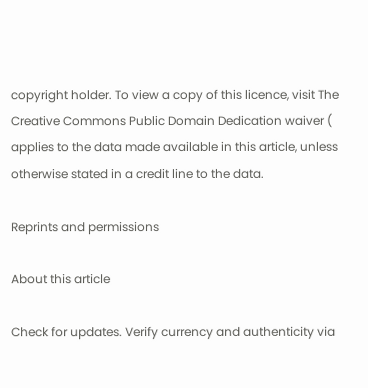copyright holder. To view a copy of this licence, visit The Creative Commons Public Domain Dedication waiver ( applies to the data made available in this article, unless otherwise stated in a credit line to the data.

Reprints and permissions

About this article

Check for updates. Verify currency and authenticity via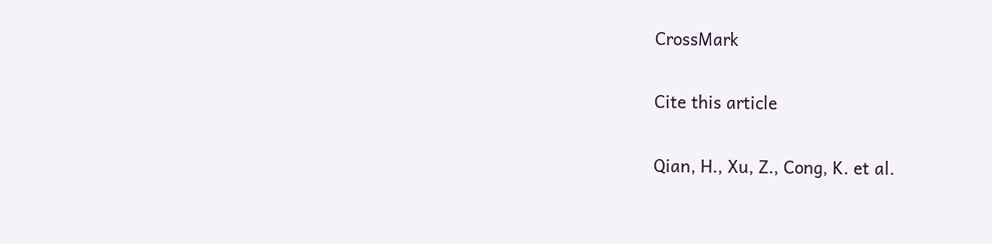CrossMark

Cite this article

Qian, H., Xu, Z., Cong, K. et al.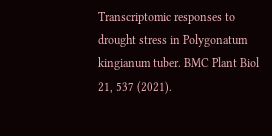Transcriptomic responses to drought stress in Polygonatum kingianum tuber. BMC Plant Biol 21, 537 (2021).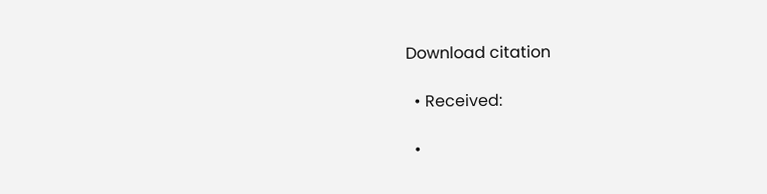Download citation

  • Received:

  •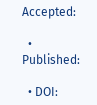Accepted:

  • Published:

  • DOI: